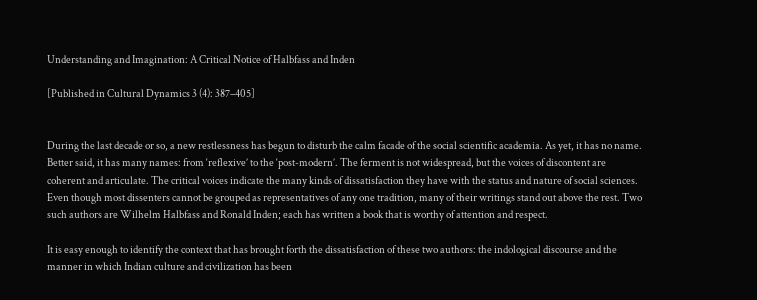Understanding and Imagination: A Critical Notice of Halbfass and Inden

[Published in Cultural Dynamics 3 (4): 387–405]


During the last decade or so, a new restlessness has begun to disturb the calm facade of the social scientific academia. As yet, it has no name. Better said, it has many names: from ‘reflexive’ to the ‘post-modern’. The ferment is not widespread, but the voices of discontent are coherent and articulate. The critical voices indicate the many kinds of dissatisfaction they have with the status and nature of social sciences. Even though most dissenters cannot be grouped as representatives of any one tradition, many of their writings stand out above the rest. Two such authors are Wilhelm Halbfass and Ronald Inden; each has written a book that is worthy of attention and respect.

It is easy enough to identify the context that has brought forth the dissatisfaction of these two authors: the indological discourse and the manner in which Indian culture and civilization has been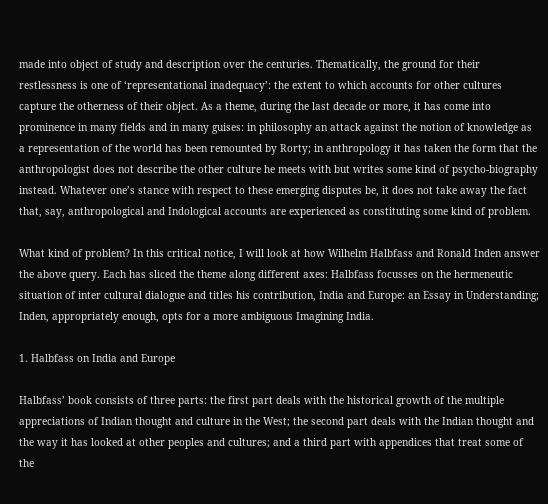made into object of study and description over the centuries. Thematically, the ground for their restlessness is one of ‘representational inadequacy’: the extent to which accounts for other cultures capture the otherness of their object. As a theme, during the last decade or more, it has come into prominence in many fields and in many guises: in philosophy an attack against the notion of knowledge as a representation of the world has been remounted by Rorty; in anthropology it has taken the form that the anthropologist does not describe the other culture he meets with but writes some kind of psycho-biography instead. Whatever one’s stance with respect to these emerging disputes be, it does not take away the fact that, say, anthropological and Indological accounts are experienced as constituting some kind of problem.

What kind of problem? In this critical notice, I will look at how Wilhelm Halbfass and Ronald Inden answer the above query. Each has sliced the theme along different axes: Halbfass focusses on the hermeneutic situation of inter cultural dialogue and titles his contribution, India and Europe: an Essay in Understanding; Inden, appropriately enough, opts for a more ambiguous Imagining India.

1. Halbfass on India and Europe

Halbfass’ book consists of three parts: the first part deals with the historical growth of the multiple appreciations of Indian thought and culture in the West; the second part deals with the Indian thought and the way it has looked at other peoples and cultures; and a third part with appendices that treat some of the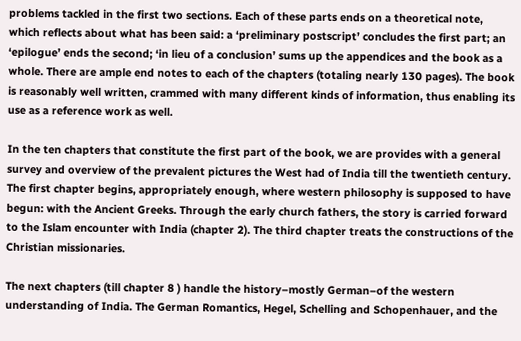problems tackled in the first two sections. Each of these parts ends on a theoretical note, which reflects about what has been said: a ‘preliminary postscript’ concludes the first part; an ‘epilogue’ ends the second; ‘in lieu of a conclusion’ sums up the appendices and the book as a whole. There are ample end notes to each of the chapters (totaling nearly 130 pages). The book is reasonably well written, crammed with many different kinds of information, thus enabling its use as a reference work as well.

In the ten chapters that constitute the first part of the book, we are provides with a general survey and overview of the prevalent pictures the West had of India till the twentieth century. The first chapter begins, appropriately enough, where western philosophy is supposed to have begun: with the Ancient Greeks. Through the early church fathers, the story is carried forward to the Islam encounter with India (chapter 2). The third chapter treats the constructions of the Christian missionaries.

The next chapters (till chapter 8 ) handle the history–mostly German–of the western understanding of India. The German Romantics, Hegel, Schelling and Schopenhauer, and the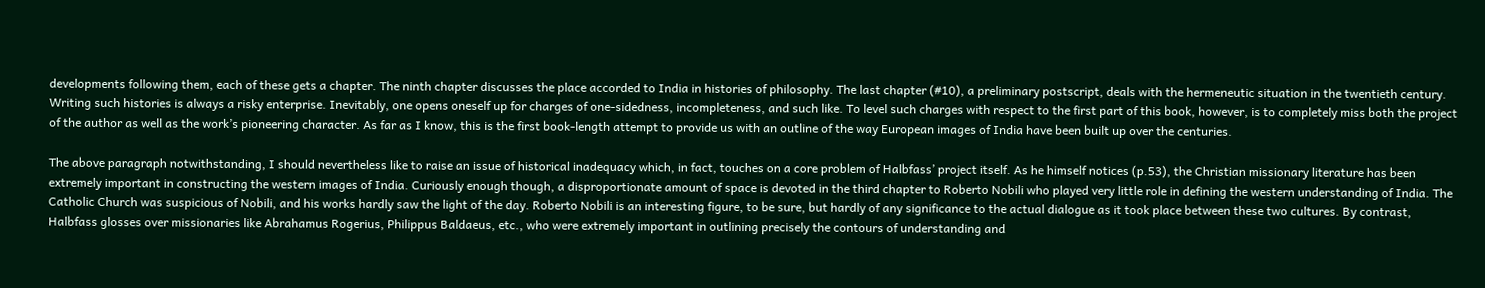developments following them, each of these gets a chapter. The ninth chapter discusses the place accorded to India in histories of philosophy. The last chapter (#10), a preliminary postscript, deals with the hermeneutic situation in the twentieth century. Writing such histories is always a risky enterprise. Inevitably, one opens oneself up for charges of one-sidedness, incompleteness, and such like. To level such charges with respect to the first part of this book, however, is to completely miss both the project of the author as well as the work’s pioneering character. As far as I know, this is the first book-length attempt to provide us with an outline of the way European images of India have been built up over the centuries.

The above paragraph notwithstanding, I should nevertheless like to raise an issue of historical inadequacy which, in fact, touches on a core problem of Halbfass’ project itself. As he himself notices (p.53), the Christian missionary literature has been extremely important in constructing the western images of India. Curiously enough though, a disproportionate amount of space is devoted in the third chapter to Roberto Nobili who played very little role in defining the western understanding of India. The Catholic Church was suspicious of Nobili, and his works hardly saw the light of the day. Roberto Nobili is an interesting figure, to be sure, but hardly of any significance to the actual dialogue as it took place between these two cultures. By contrast, Halbfass glosses over missionaries like Abrahamus Rogerius, Philippus Baldaeus, etc., who were extremely important in outlining precisely the contours of understanding and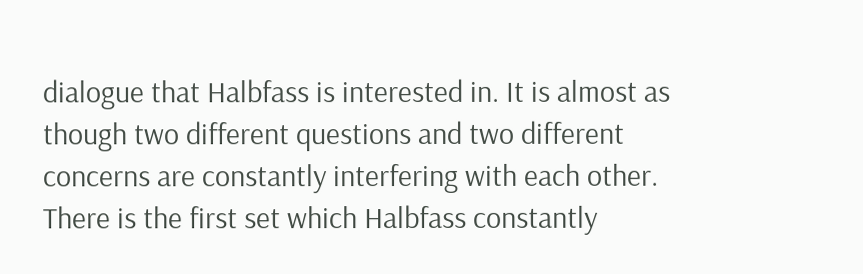dialogue that Halbfass is interested in. It is almost as though two different questions and two different concerns are constantly interfering with each other. There is the first set which Halbfass constantly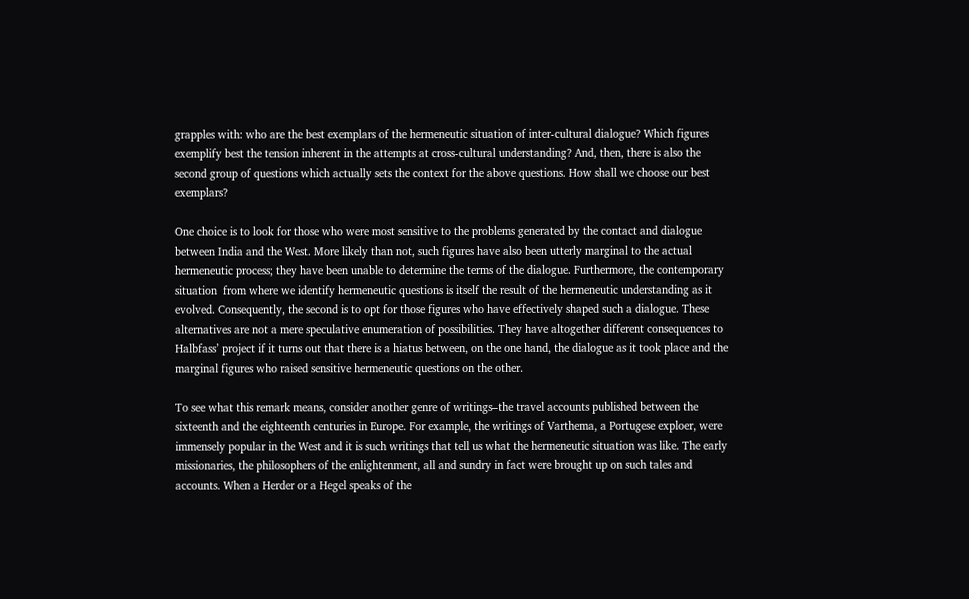grapples with: who are the best exemplars of the hermeneutic situation of inter-cultural dialogue? Which figures exemplify best the tension inherent in the attempts at cross-cultural understanding? And, then, there is also the second group of questions which actually sets the context for the above questions. How shall we choose our best exemplars?

One choice is to look for those who were most sensitive to the problems generated by the contact and dialogue between India and the West. More likely than not, such figures have also been utterly marginal to the actual hermeneutic process; they have been unable to determine the terms of the dialogue. Furthermore, the contemporary situation  from where we identify hermeneutic questions is itself the result of the hermeneutic understanding as it evolved. Consequently, the second is to opt for those figures who have effectively shaped such a dialogue. These alternatives are not a mere speculative enumeration of possibilities. They have altogether different consequences to Halbfass’ project if it turns out that there is a hiatus between, on the one hand, the dialogue as it took place and the marginal figures who raised sensitive hermeneutic questions on the other.

To see what this remark means, consider another genre of writings–the travel accounts published between the sixteenth and the eighteenth centuries in Europe. For example, the writings of Varthema, a Portugese exploer, were immensely popular in the West and it is such writings that tell us what the hermeneutic situation was like. The early missionaries, the philosophers of the enlightenment, all and sundry in fact were brought up on such tales and accounts. When a Herder or a Hegel speaks of the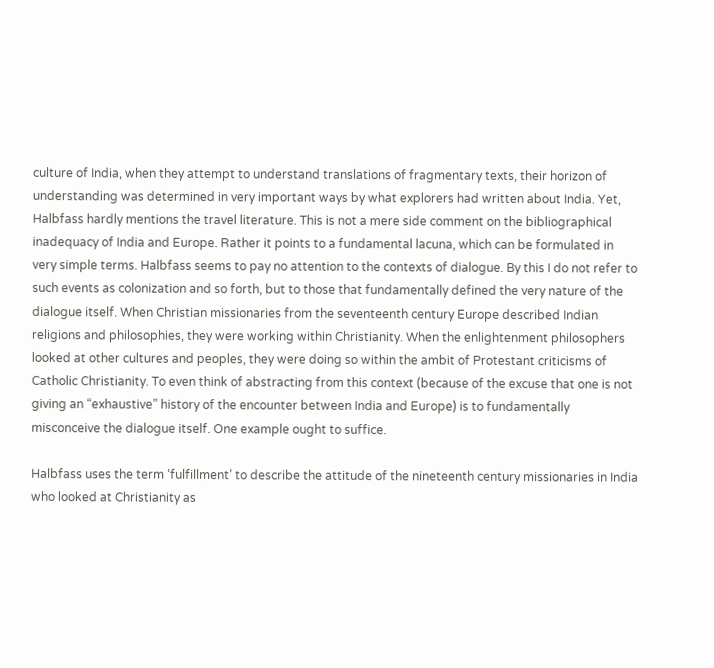culture of India, when they attempt to understand translations of fragmentary texts, their horizon of understanding was determined in very important ways by what explorers had written about India. Yet, Halbfass hardly mentions the travel literature. This is not a mere side comment on the bibliographical inadequacy of India and Europe. Rather it points to a fundamental lacuna, which can be formulated in very simple terms. Halbfass seems to pay no attention to the contexts of dialogue. By this I do not refer to such events as colonization and so forth, but to those that fundamentally defined the very nature of the dialogue itself. When Christian missionaries from the seventeenth century Europe described Indian religions and philosophies, they were working within Christianity. When the enlightenment philosophers looked at other cultures and peoples, they were doing so within the ambit of Protestant criticisms of Catholic Christianity. To even think of abstracting from this context (because of the excuse that one is not giving an “exhaustive” history of the encounter between India and Europe) is to fundamentally misconceive the dialogue itself. One example ought to suffice.

Halbfass uses the term ‘fulfillment’ to describe the attitude of the nineteenth century missionaries in India who looked at Christianity as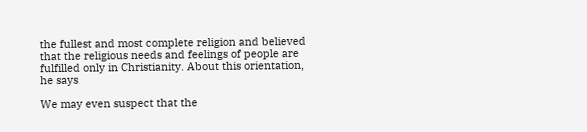the fullest and most complete religion and believed that the religious needs and feelings of people are fulfilled only in Christianity. About this orientation, he says

We may even suspect that the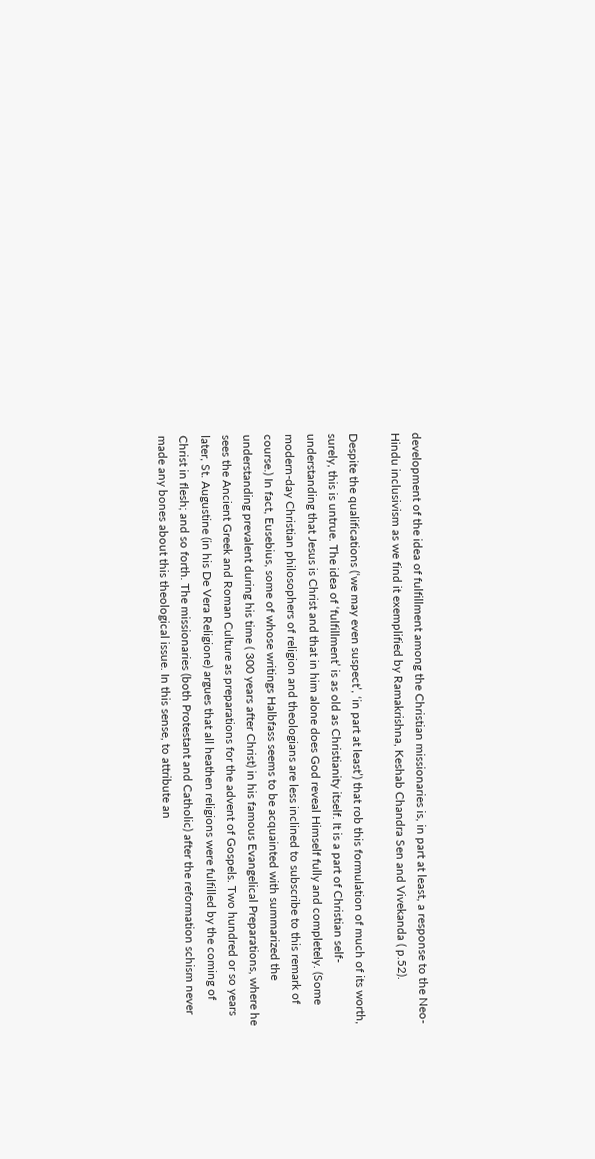development of the idea of fulfillment among the Christian missionaries is, in part at least, a response to the Neo-Hindu inclusivism as we find it exemplified by Ramakrishna, Keshab Chandra Sen and Vivekanda ( p.52).

Despite the qualifications (‘we may even suspect’, ‘in part at least’) that rob this formulation of much of its worth, surely, this is untrue. The idea of ‘fulfillment’ is as old as Christianity itself. It is a part of Christian self-understanding that Jesus is Christ and that in him alone does God reveal Himself fully and completely. (Some modern-day Christian philosophers of religion and theologians are less inclined to subscribe to this remark of course.) In fact, Eusebius, some of whose writings Halbfass seems to be acquainted with summarized the understanding prevalent during his time ( 300 years after Christ) in his famous Evangelical Preparations, where he sees the Ancient Greek and Roman Culture as preparations for the advent of Gospels. Two hundred or so years later, St. Augustine (in his De Vera Religione) argues that all heathen religions were fulfilled by the coming of Christ in flesh; and so forth. The missionaries (both Protestant and Catholic) after the reformation schism never made any bones about this theological issue. In this sense, to attribute an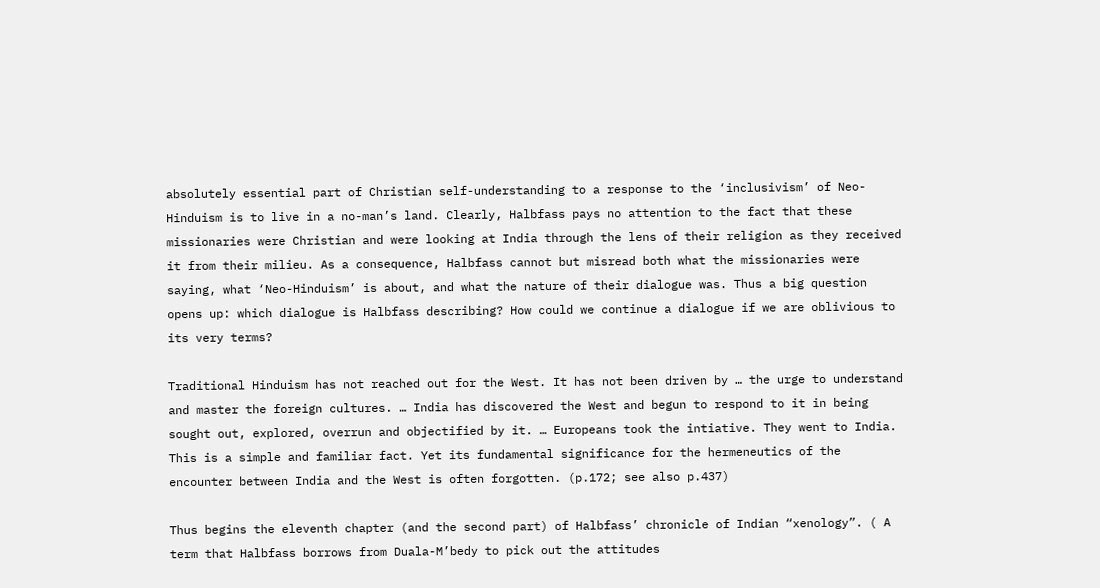absolutely essential part of Christian self-understanding to a response to the ‘inclusivism’ of Neo-Hinduism is to live in a no-man’s land. Clearly, Halbfass pays no attention to the fact that these missionaries were Christian and were looking at India through the lens of their religion as they received it from their milieu. As a consequence, Halbfass cannot but misread both what the missionaries were saying, what ‘Neo-Hinduism’ is about, and what the nature of their dialogue was. Thus a big question opens up: which dialogue is Halbfass describing? How could we continue a dialogue if we are oblivious to its very terms?

Traditional Hinduism has not reached out for the West. It has not been driven by … the urge to understand and master the foreign cultures. … India has discovered the West and begun to respond to it in being sought out, explored, overrun and objectified by it. … Europeans took the intiative. They went to India. This is a simple and familiar fact. Yet its fundamental significance for the hermeneutics of the encounter between India and the West is often forgotten. (p.172; see also p.437)

Thus begins the eleventh chapter (and the second part) of Halbfass’ chronicle of Indian “xenology”. ( A term that Halbfass borrows from Duala-M’bedy to pick out the attitudes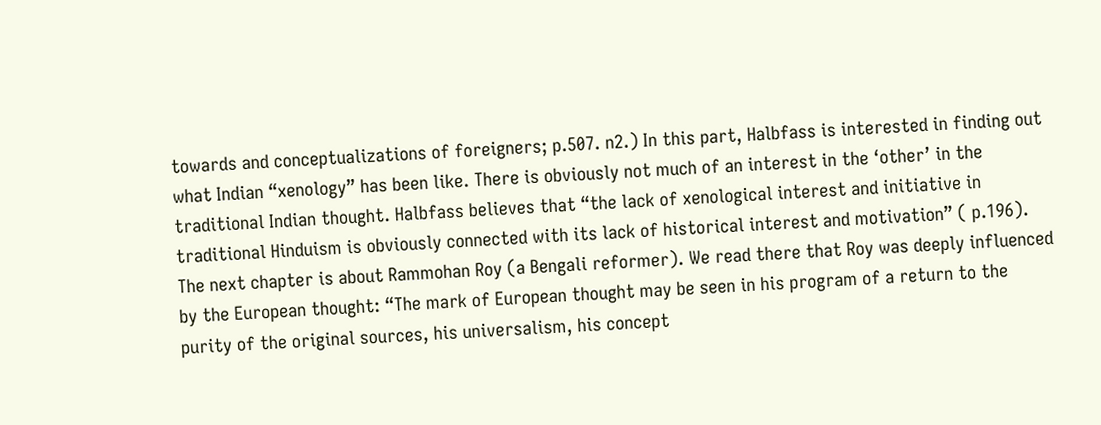towards and conceptualizations of foreigners; p.507. n2.) In this part, Halbfass is interested in finding out what Indian “xenology” has been like. There is obviously not much of an interest in the ‘other’ in the traditional Indian thought. Halbfass believes that “the lack of xenological interest and initiative in traditional Hinduism is obviously connected with its lack of historical interest and motivation” ( p.196). The next chapter is about Rammohan Roy (a Bengali reformer). We read there that Roy was deeply influenced by the European thought: “The mark of European thought may be seen in his program of a return to the purity of the original sources, his universalism, his concept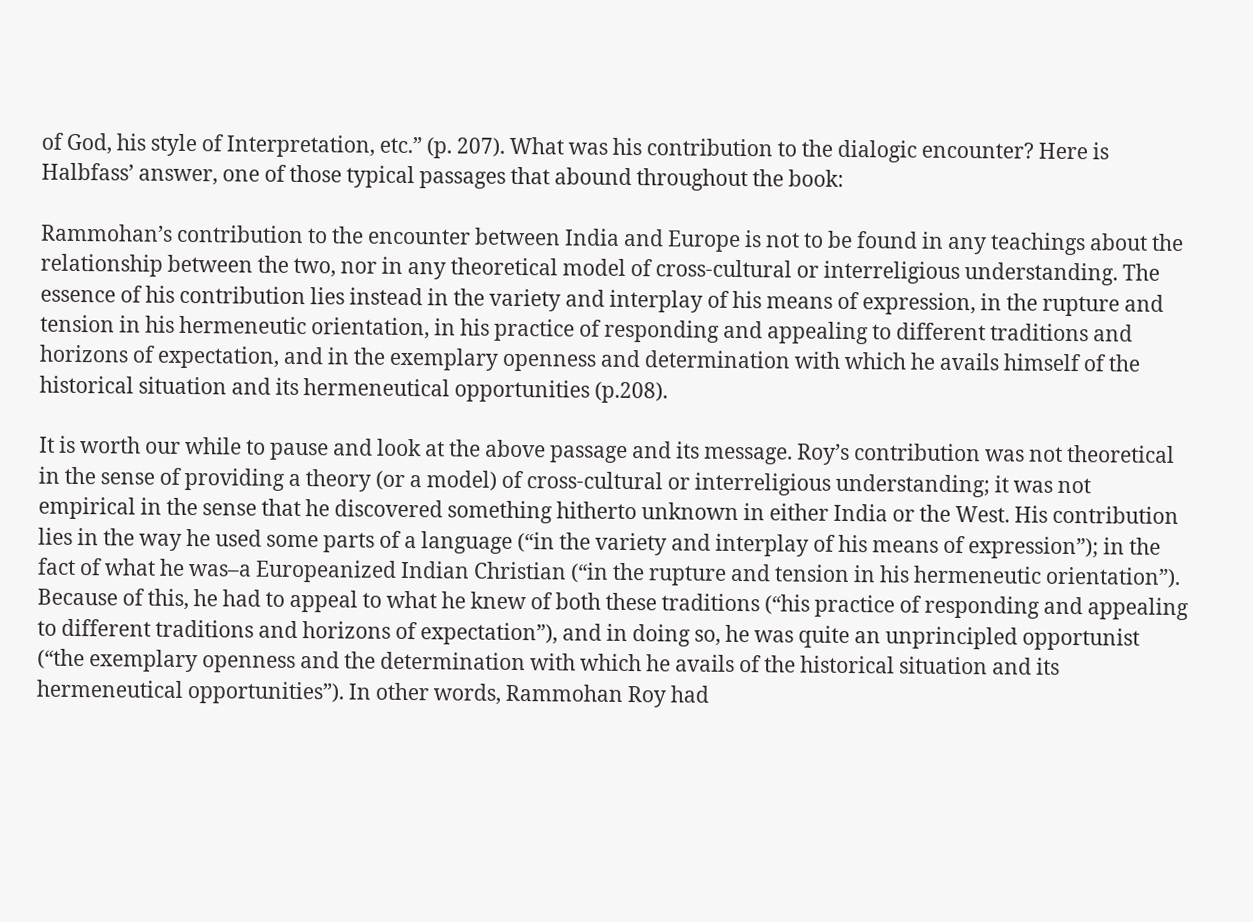of God, his style of Interpretation, etc.” (p. 207). What was his contribution to the dialogic encounter? Here is Halbfass’ answer, one of those typical passages that abound throughout the book:

Rammohan’s contribution to the encounter between India and Europe is not to be found in any teachings about the relationship between the two, nor in any theoretical model of cross-cultural or interreligious understanding. The essence of his contribution lies instead in the variety and interplay of his means of expression, in the rupture and tension in his hermeneutic orientation, in his practice of responding and appealing to different traditions and horizons of expectation, and in the exemplary openness and determination with which he avails himself of the historical situation and its hermeneutical opportunities (p.208).

It is worth our while to pause and look at the above passage and its message. Roy’s contribution was not theoretical in the sense of providing a theory (or a model) of cross-cultural or interreligious understanding; it was not empirical in the sense that he discovered something hitherto unknown in either India or the West. His contribution lies in the way he used some parts of a language (“in the variety and interplay of his means of expression”); in the fact of what he was–a Europeanized Indian Christian (“in the rupture and tension in his hermeneutic orientation”). Because of this, he had to appeal to what he knew of both these traditions (“his practice of responding and appealing to different traditions and horizons of expectation”), and in doing so, he was quite an unprincipled opportunist (“the exemplary openness and the determination with which he avails of the historical situation and its hermeneutical opportunities”). In other words, Rammohan Roy had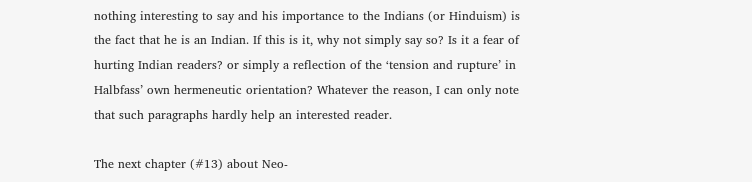nothing interesting to say and his importance to the Indians (or Hinduism) is the fact that he is an Indian. If this is it, why not simply say so? Is it a fear of hurting Indian readers? or simply a reflection of the ‘tension and rupture’ in Halbfass’ own hermeneutic orientation? Whatever the reason, I can only note that such paragraphs hardly help an interested reader.

The next chapter (#13) about Neo-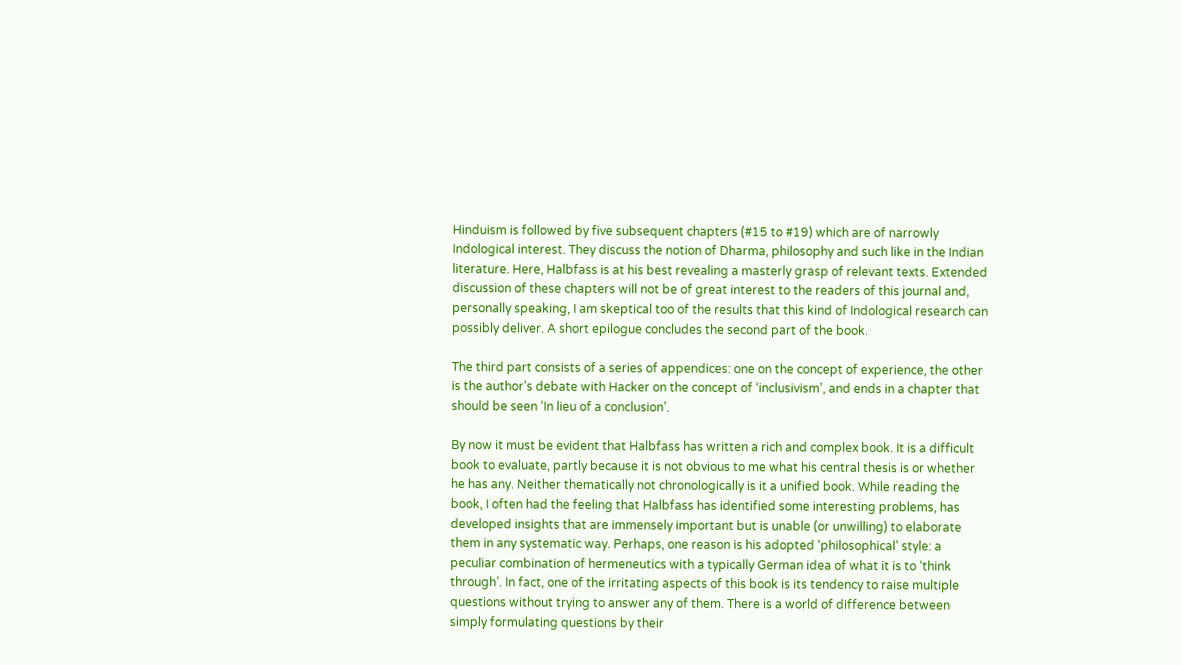Hinduism is followed by five subsequent chapters (#15 to #19) which are of narrowly Indological interest. They discuss the notion of Dharma, philosophy and such like in the Indian literature. Here, Halbfass is at his best revealing a masterly grasp of relevant texts. Extended discussion of these chapters will not be of great interest to the readers of this journal and, personally speaking, I am skeptical too of the results that this kind of Indological research can possibly deliver. A short epilogue concludes the second part of the book.

The third part consists of a series of appendices: one on the concept of experience, the other is the author’s debate with Hacker on the concept of ‘inclusivism’, and ends in a chapter that should be seen ‘In lieu of a conclusion’.

By now it must be evident that Halbfass has written a rich and complex book. It is a difficult book to evaluate, partly because it is not obvious to me what his central thesis is or whether he has any. Neither thematically not chronologically is it a unified book. While reading the book, I often had the feeling that Halbfass has identified some interesting problems, has developed insights that are immensely important but is unable (or unwilling) to elaborate them in any systematic way. Perhaps, one reason is his adopted ‘philosophical’ style: a peculiar combination of hermeneutics with a typically German idea of what it is to ‘think through’. In fact, one of the irritating aspects of this book is its tendency to raise multiple questions without trying to answer any of them. There is a world of difference between simply formulating questions by their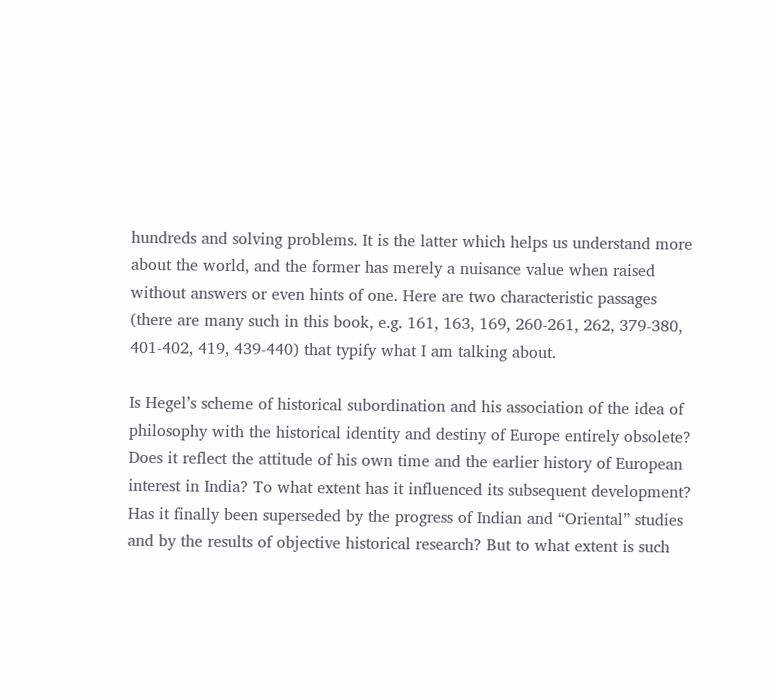hundreds and solving problems. It is the latter which helps us understand more about the world, and the former has merely a nuisance value when raised without answers or even hints of one. Here are two characteristic passages (there are many such in this book, e.g. 161, 163, 169, 260-261, 262, 379-380, 401-402, 419, 439-440) that typify what I am talking about.

Is Hegel’s scheme of historical subordination and his association of the idea of philosophy with the historical identity and destiny of Europe entirely obsolete? Does it reflect the attitude of his own time and the earlier history of European interest in India? To what extent has it influenced its subsequent development? Has it finally been superseded by the progress of Indian and “Oriental” studies and by the results of objective historical research? But to what extent is such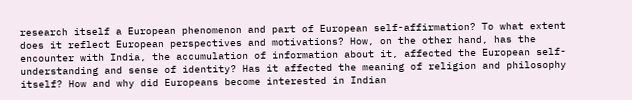research itself a European phenomenon and part of European self-affirmation? To what extent does it reflect European perspectives and motivations? How, on the other hand, has the encounter with India, the accumulation of information about it, affected the European self-understanding and sense of identity? Has it affected the meaning of religion and philosophy itself? How and why did Europeans become interested in Indian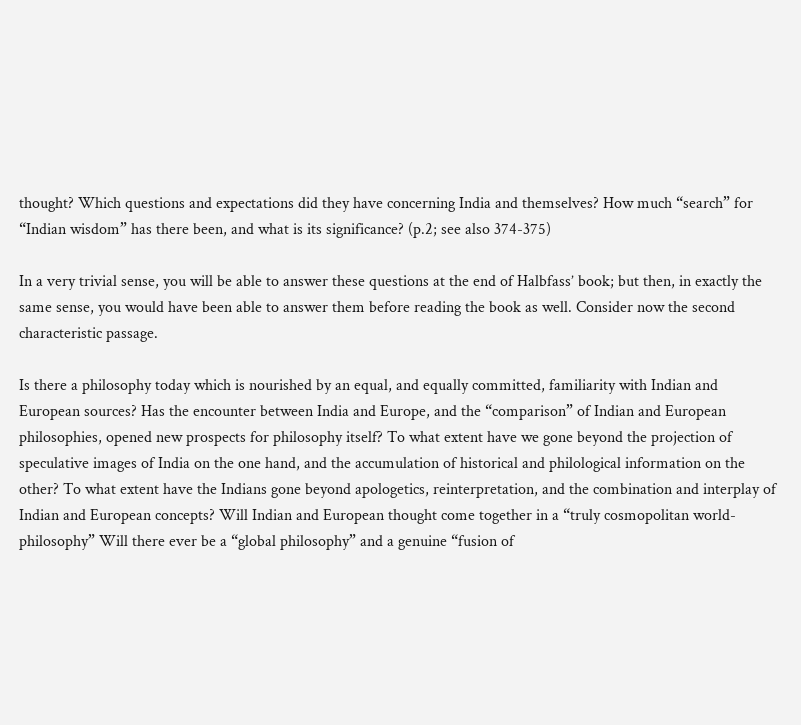thought? Which questions and expectations did they have concerning India and themselves? How much “search” for “Indian wisdom” has there been, and what is its significance? (p.2; see also 374-375)

In a very trivial sense, you will be able to answer these questions at the end of Halbfass’ book; but then, in exactly the same sense, you would have been able to answer them before reading the book as well. Consider now the second characteristic passage.

Is there a philosophy today which is nourished by an equal, and equally committed, familiarity with Indian and European sources? Has the encounter between India and Europe, and the “comparison” of Indian and European philosophies, opened new prospects for philosophy itself? To what extent have we gone beyond the projection of speculative images of India on the one hand, and the accumulation of historical and philological information on the other? To what extent have the Indians gone beyond apologetics, reinterpretation, and the combination and interplay of Indian and European concepts? Will Indian and European thought come together in a “truly cosmopolitan world-philosophy” Will there ever be a “global philosophy” and a genuine “fusion of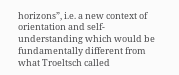horizons”, i.e. a new context of orientation and self-understanding which would be fundamentally different from what Troeltsch called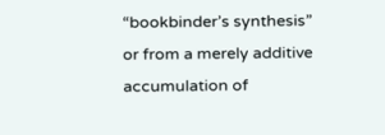“bookbinder’s synthesis” or from a merely additive accumulation of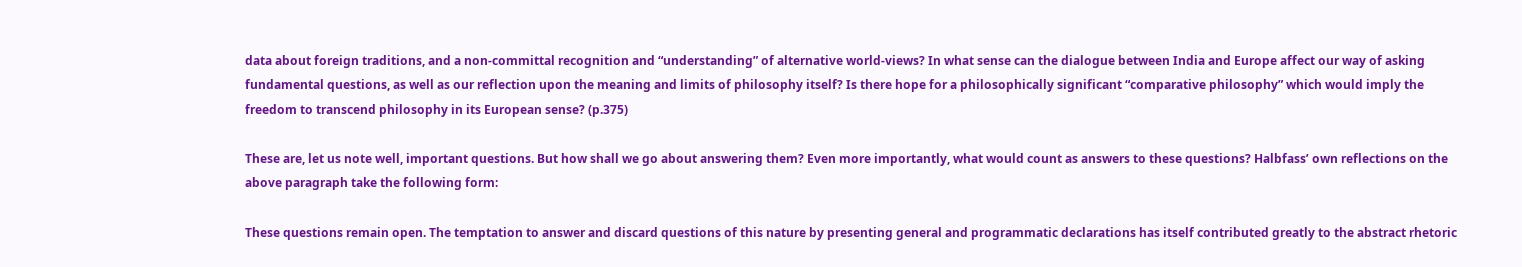data about foreign traditions, and a non-committal recognition and “understanding” of alternative world-views? In what sense can the dialogue between India and Europe affect our way of asking fundamental questions, as well as our reflection upon the meaning and limits of philosophy itself? Is there hope for a philosophically significant “comparative philosophy” which would imply the freedom to transcend philosophy in its European sense? (p.375)

These are, let us note well, important questions. But how shall we go about answering them? Even more importantly, what would count as answers to these questions? Halbfass’ own reflections on the above paragraph take the following form:

These questions remain open. The temptation to answer and discard questions of this nature by presenting general and programmatic declarations has itself contributed greatly to the abstract rhetoric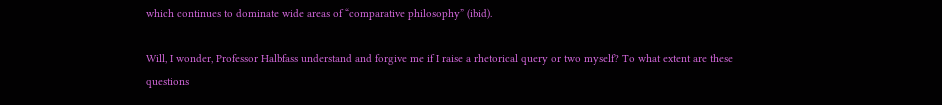which continues to dominate wide areas of “comparative philosophy” (ibid).

Will, I wonder, Professor Halbfass understand and forgive me if I raise a rhetorical query or two myself? To what extent are these questions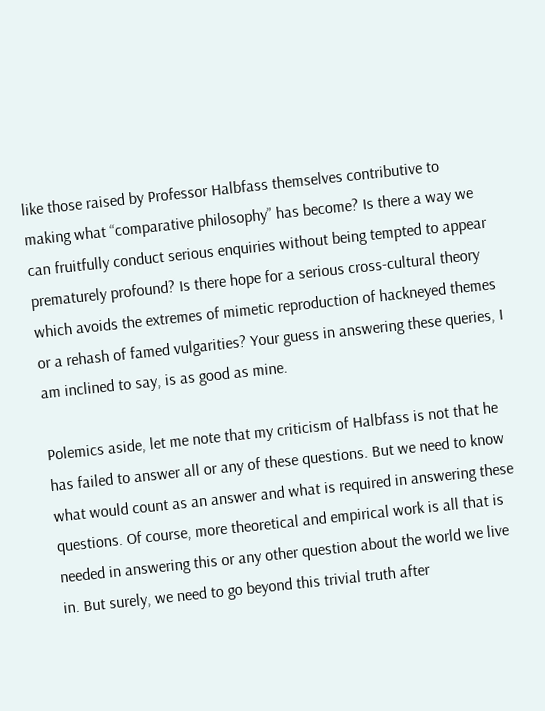like those raised by Professor Halbfass themselves contributive to making what “comparative philosophy” has become? Is there a way we can fruitfully conduct serious enquiries without being tempted to appear prematurely profound? Is there hope for a serious cross-cultural theory which avoids the extremes of mimetic reproduction of hackneyed themes or a rehash of famed vulgarities? Your guess in answering these queries, I am inclined to say, is as good as mine.

Polemics aside, let me note that my criticism of Halbfass is not that he has failed to answer all or any of these questions. But we need to know what would count as an answer and what is required in answering these questions. Of course, more theoretical and empirical work is all that is needed in answering this or any other question about the world we live in. But surely, we need to go beyond this trivial truth after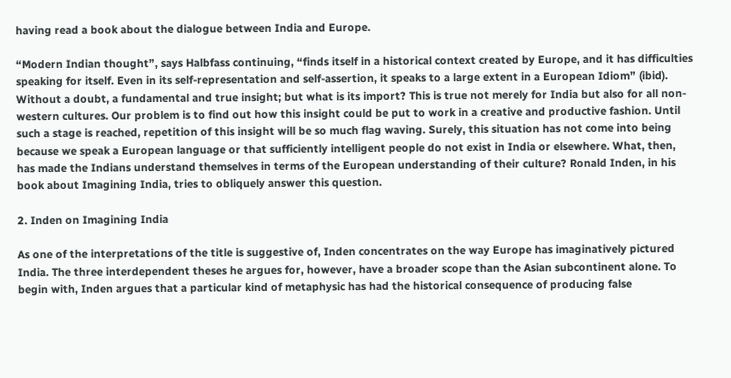having read a book about the dialogue between India and Europe.

“Modern Indian thought”, says Halbfass continuing, “finds itself in a historical context created by Europe, and it has difficulties speaking for itself. Even in its self-representation and self-assertion, it speaks to a large extent in a European Idiom” (ibid). Without a doubt, a fundamental and true insight; but what is its import? This is true not merely for India but also for all non-western cultures. Our problem is to find out how this insight could be put to work in a creative and productive fashion. Until such a stage is reached, repetition of this insight will be so much flag waving. Surely, this situation has not come into being because we speak a European language or that sufficiently intelligent people do not exist in India or elsewhere. What, then, has made the Indians understand themselves in terms of the European understanding of their culture? Ronald Inden, in his book about Imagining India, tries to obliquely answer this question.

2. Inden on Imagining India

As one of the interpretations of the title is suggestive of, Inden concentrates on the way Europe has imaginatively pictured India. The three interdependent theses he argues for, however, have a broader scope than the Asian subcontinent alone. To begin with, Inden argues that a particular kind of metaphysic has had the historical consequence of producing false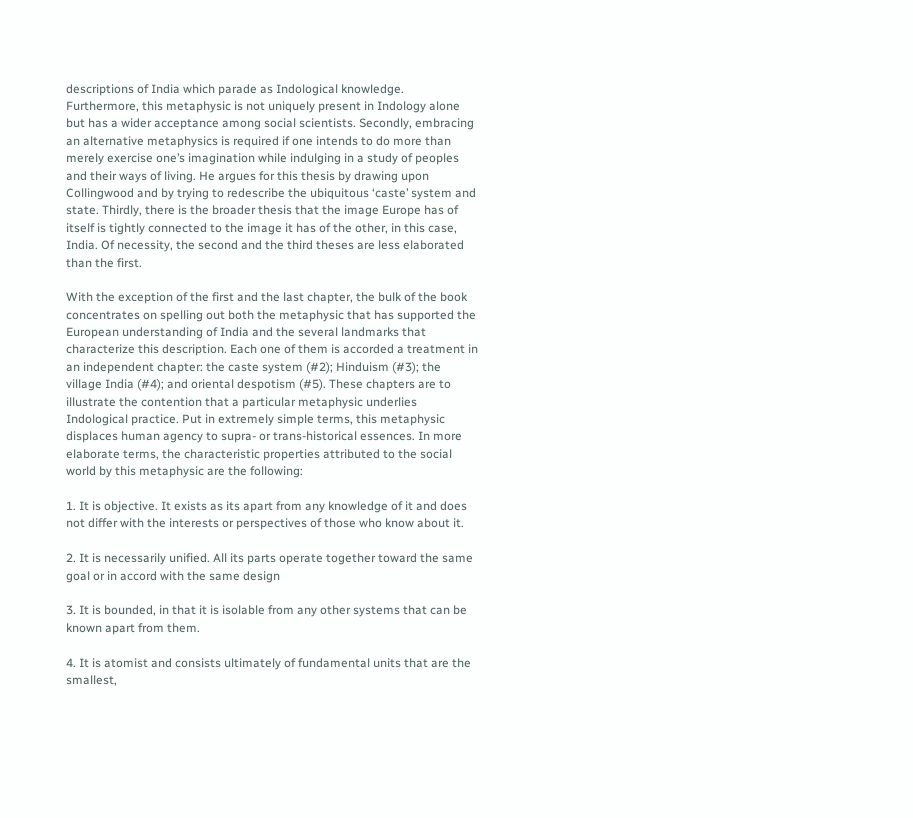descriptions of India which parade as Indological knowledge. Furthermore, this metaphysic is not uniquely present in Indology alone but has a wider acceptance among social scientists. Secondly, embracing an alternative metaphysics is required if one intends to do more than merely exercise one’s imagination while indulging in a study of peoples and their ways of living. He argues for this thesis by drawing upon Collingwood and by trying to redescribe the ubiquitous ‘caste’ system and state. Thirdly, there is the broader thesis that the image Europe has of itself is tightly connected to the image it has of the other, in this case, India. Of necessity, the second and the third theses are less elaborated than the first.

With the exception of the first and the last chapter, the bulk of the book concentrates on spelling out both the metaphysic that has supported the European understanding of India and the several landmarks that characterize this description. Each one of them is accorded a treatment in an independent chapter: the caste system (#2); Hinduism (#3); the village India (#4); and oriental despotism (#5). These chapters are to illustrate the contention that a particular metaphysic underlies Indological practice. Put in extremely simple terms, this metaphysic displaces human agency to supra- or trans-historical essences. In more elaborate terms, the characteristic properties attributed to the social world by this metaphysic are the following:

1. It is objective. It exists as its apart from any knowledge of it and does not differ with the interests or perspectives of those who know about it.

2. It is necessarily unified. All its parts operate together toward the same goal or in accord with the same design

3. It is bounded, in that it is isolable from any other systems that can be known apart from them.

4. It is atomist and consists ultimately of fundamental units that are the smallest,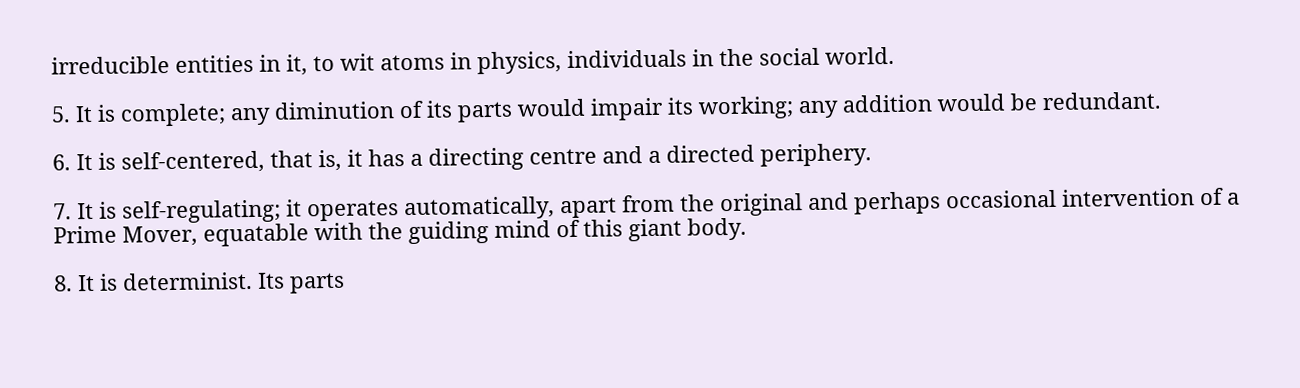irreducible entities in it, to wit atoms in physics, individuals in the social world.

5. It is complete; any diminution of its parts would impair its working; any addition would be redundant.

6. It is self-centered, that is, it has a directing centre and a directed periphery.

7. It is self-regulating; it operates automatically, apart from the original and perhaps occasional intervention of a Prime Mover, equatable with the guiding mind of this giant body.

8. It is determinist. Its parts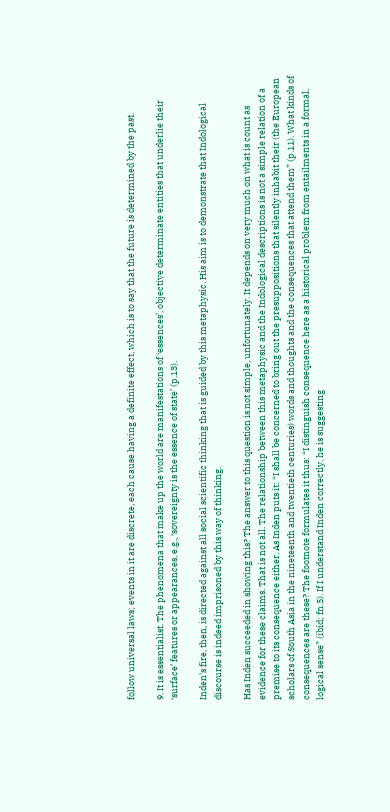follow universal laws; events in it are discrete, each cause having a definite effect, which is to say that the future is determined by the past.

9. It is essentialist. The phenomena that make up the world are manifestations of ‘essences’, objective determinate entities that underlie their ‘surface’ features or appearances, e.g., ‘sovereignty is the essence of state’ (p.13).

Inden’s fire, then, is directed against all social scientific thinking that is guided by this metaphysic. His aim is to demonstrate that Indological discourse is indeed imprisoned by this way of thinking.

Has Inden succeeded in showing this? The answer to this question is not simple, unfortunately. It depends on very much on what is count as evidence for these claims. That is not all. The relationship between this metaphysic and the Indological descriptions is not a simple relation of a premise to its consequence either. As Inden puts it: “I shall be concerned to bring out the presuppositions that silently inhabit their (the European scholars of South Asia in the nineteenth and twentieth centuries) words and thoughts and the consequences that attend them” (p.11). What kinds of consequences are these? The footnote formulates it thus: “I distinguish consequence here as a historical problem from entailments in a formal, logical sense” (ibid; fn.5). If I understand Inden correctly, he is suggesting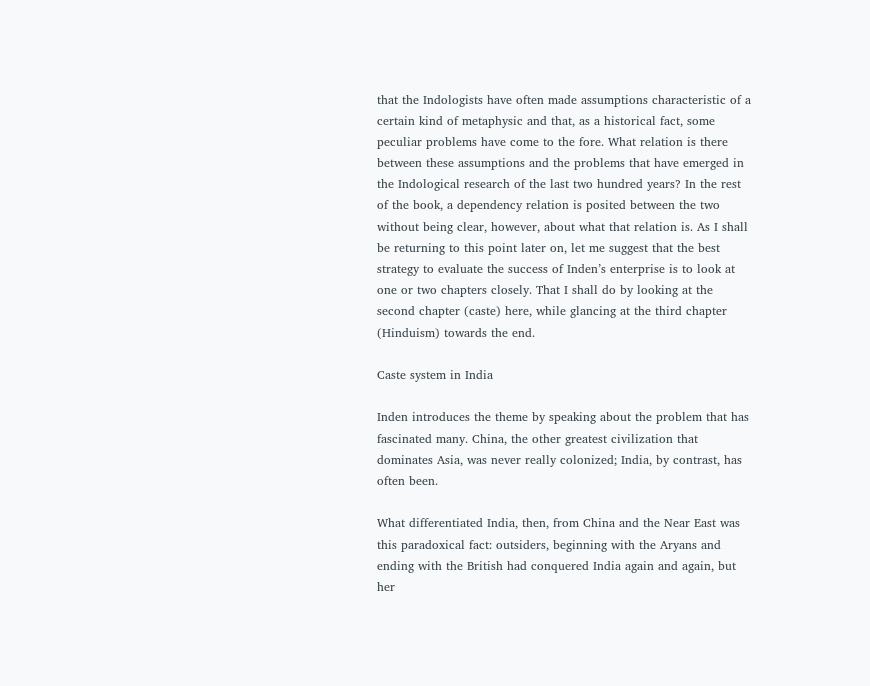that the Indologists have often made assumptions characteristic of a certain kind of metaphysic and that, as a historical fact, some peculiar problems have come to the fore. What relation is there between these assumptions and the problems that have emerged in the Indological research of the last two hundred years? In the rest of the book, a dependency relation is posited between the two without being clear, however, about what that relation is. As I shall be returning to this point later on, let me suggest that the best strategy to evaluate the success of Inden’s enterprise is to look at one or two chapters closely. That I shall do by looking at the second chapter (caste) here, while glancing at the third chapter (Hinduism) towards the end.

Caste system in India

Inden introduces the theme by speaking about the problem that has fascinated many. China, the other greatest civilization that dominates Asia, was never really colonized; India, by contrast, has often been.

What differentiated India, then, from China and the Near East was this paradoxical fact: outsiders, beginning with the Aryans and ending with the British had conquered India again and again, but her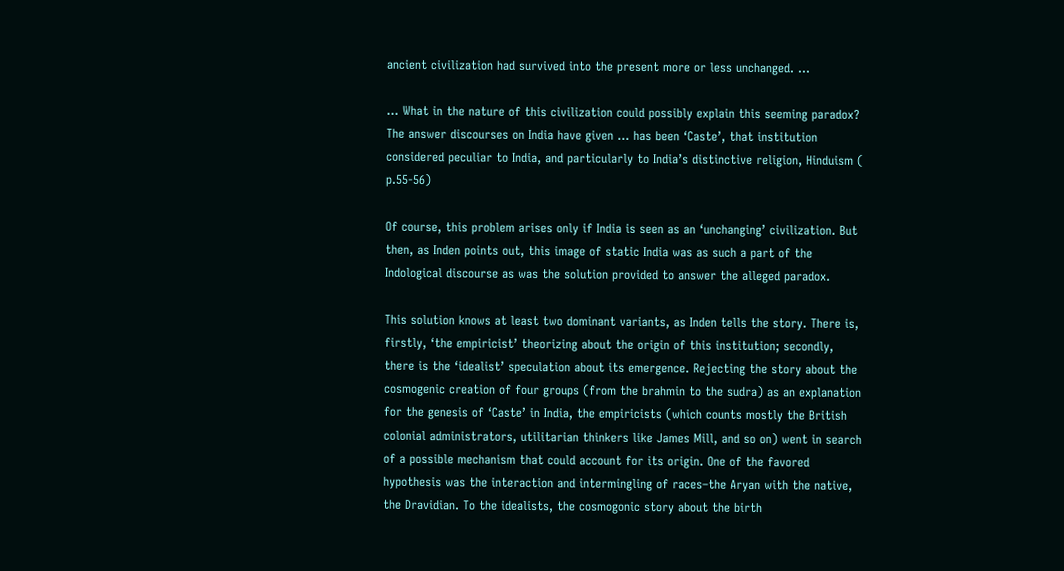ancient civilization had survived into the present more or less unchanged. …

… What in the nature of this civilization could possibly explain this seeming paradox? The answer discourses on India have given … has been ‘Caste’, that institution considered peculiar to India, and particularly to India’s distinctive religion, Hinduism ( p.55-56)

Of course, this problem arises only if India is seen as an ‘unchanging’ civilization. But then, as Inden points out, this image of static India was as such a part of the Indological discourse as was the solution provided to answer the alleged paradox.

This solution knows at least two dominant variants, as Inden tells the story. There is, firstly, ‘the empiricist’ theorizing about the origin of this institution; secondly, there is the ‘idealist’ speculation about its emergence. Rejecting the story about the cosmogenic creation of four groups (from the brahmin to the sudra) as an explanation for the genesis of ‘Caste’ in India, the empiricists (which counts mostly the British colonial administrators, utilitarian thinkers like James Mill, and so on) went in search of a possible mechanism that could account for its origin. One of the favored hypothesis was the interaction and intermingling of races–the Aryan with the native, the Dravidian. To the idealists, the cosmogonic story about the birth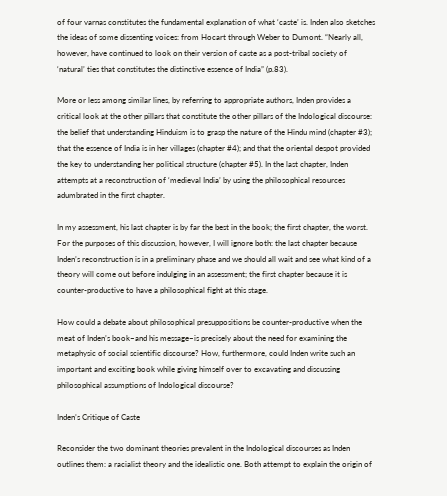of four varnas constitutes the fundamental explanation of what ‘caste’ is. Inden also sketches the ideas of some dissenting voices: from Hocart through Weber to Dumont. “Nearly all, however, have continued to look on their version of caste as a post-tribal society of ‘natural’ ties that constitutes the distinctive essence of India” (p.83).

More or less among similar lines, by referring to appropriate authors, Inden provides a critical look at the other pillars that constitute the other pillars of the Indological discourse: the belief that understanding Hinduism is to grasp the nature of the Hindu mind (chapter #3); that the essence of India is in her villages (chapter #4); and that the oriental despot provided the key to understanding her political structure (chapter #5). In the last chapter, Inden attempts at a reconstruction of ‘medieval India’ by using the philosophical resources adumbrated in the first chapter.

In my assessment, his last chapter is by far the best in the book; the first chapter, the worst. For the purposes of this discussion, however, I will ignore both: the last chapter because Inden’s reconstruction is in a preliminary phase and we should all wait and see what kind of a theory will come out before indulging in an assessment; the first chapter because it is counter-productive to have a philosophical fight at this stage.

How could a debate about philosophical presuppositions be counter-productive when the meat of Inden’s book–and his message–is precisely about the need for examining the metaphysic of social scientific discourse? How, furthermore, could Inden write such an important and exciting book while giving himself over to excavating and discussing philosophical assumptions of Indological discourse?

Inden’s Critique of Caste

Reconsider the two dominant theories prevalent in the Indological discourses as Inden outlines them: a racialist theory and the idealistic one. Both attempt to explain the origin of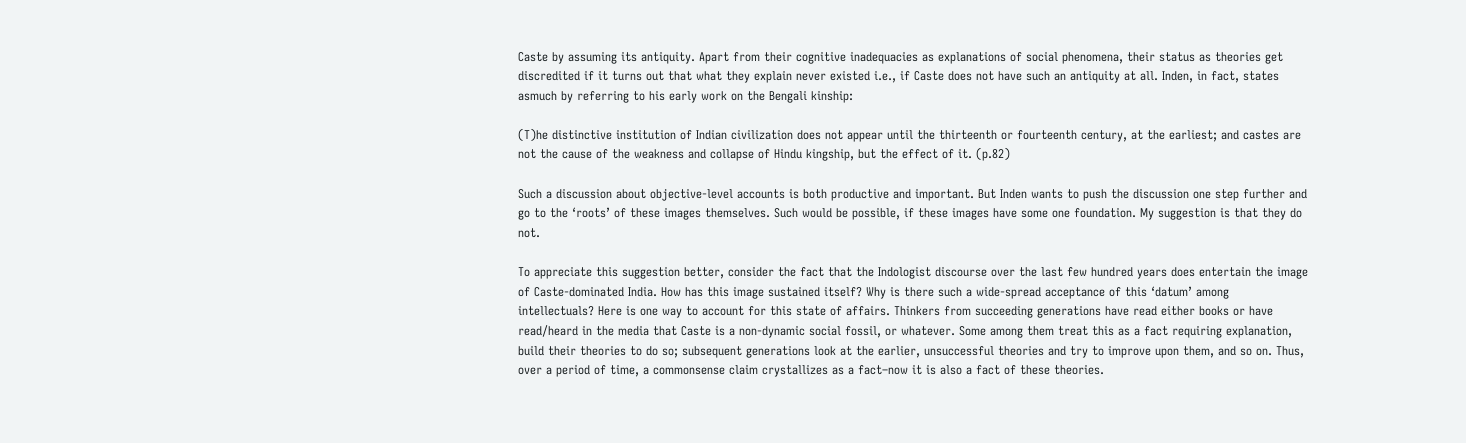Caste by assuming its antiquity. Apart from their cognitive inadequacies as explanations of social phenomena, their status as theories get discredited if it turns out that what they explain never existed i.e., if Caste does not have such an antiquity at all. Inden, in fact, states asmuch by referring to his early work on the Bengali kinship:

(T)he distinctive institution of Indian civilization does not appear until the thirteenth or fourteenth century, at the earliest; and castes are not the cause of the weakness and collapse of Hindu kingship, but the effect of it. (p.82)

Such a discussion about objective-level accounts is both productive and important. But Inden wants to push the discussion one step further and go to the ‘roots’ of these images themselves. Such would be possible, if these images have some one foundation. My suggestion is that they do not.

To appreciate this suggestion better, consider the fact that the Indologist discourse over the last few hundred years does entertain the image of Caste-dominated India. How has this image sustained itself? Why is there such a wide-spread acceptance of this ‘datum’ among intellectuals? Here is one way to account for this state of affairs. Thinkers from succeeding generations have read either books or have read/heard in the media that Caste is a non-dynamic social fossil, or whatever. Some among them treat this as a fact requiring explanation, build their theories to do so; subsequent generations look at the earlier, unsuccessful theories and try to improve upon them, and so on. Thus, over a period of time, a commonsense claim crystallizes as a fact–now it is also a fact of these theories.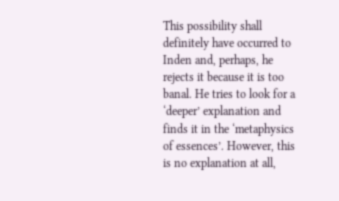This possibility shall definitely have occurred to Inden and, perhaps, he rejects it because it is too banal. He tries to look for a ‘deeper’ explanation and finds it in the ‘metaphysics of essences’. However, this is no explanation at all,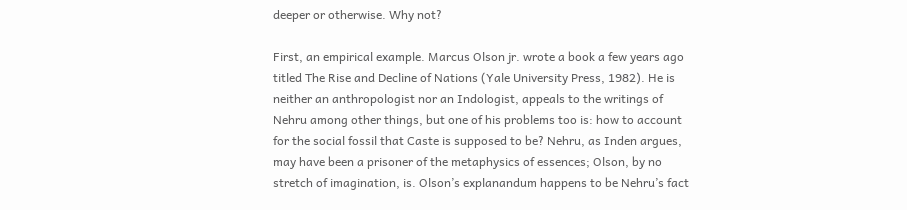deeper or otherwise. Why not?

First, an empirical example. Marcus Olson jr. wrote a book a few years ago titled The Rise and Decline of Nations (Yale University Press, 1982). He is neither an anthropologist nor an Indologist, appeals to the writings of Nehru among other things, but one of his problems too is: how to account for the social fossil that Caste is supposed to be? Nehru, as Inden argues, may have been a prisoner of the metaphysics of essences; Olson, by no stretch of imagination, is. Olson’s explanandum happens to be Nehru’s fact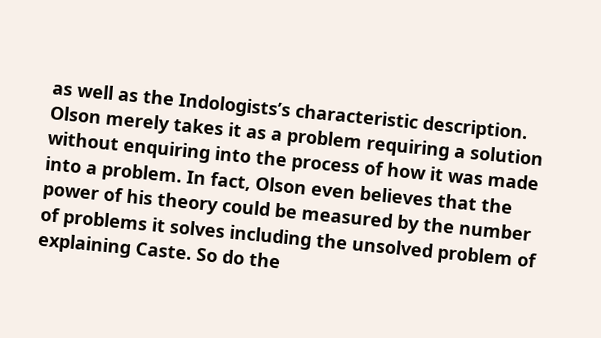as well as the Indologists’s characteristic description. Olson merely takes it as a problem requiring a solution without enquiring into the process of how it was made into a problem. In fact, Olson even believes that the power of his theory could be measured by the number of problems it solves including the unsolved problem of explaining Caste. So do the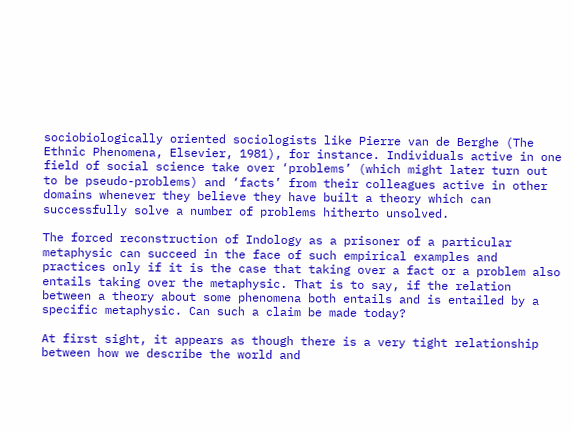sociobiologically oriented sociologists like Pierre van de Berghe (The Ethnic Phenomena, Elsevier, 1981), for instance. Individuals active in one field of social science take over ‘problems’ (which might later turn out to be pseudo-problems) and ‘facts’ from their colleagues active in other domains whenever they believe they have built a theory which can successfully solve a number of problems hitherto unsolved.

The forced reconstruction of Indology as a prisoner of a particular metaphysic can succeed in the face of such empirical examples and practices only if it is the case that taking over a fact or a problem also entails taking over the metaphysic. That is to say, if the relation between a theory about some phenomena both entails and is entailed by a specific metaphysic. Can such a claim be made today?

At first sight, it appears as though there is a very tight relationship between how we describe the world and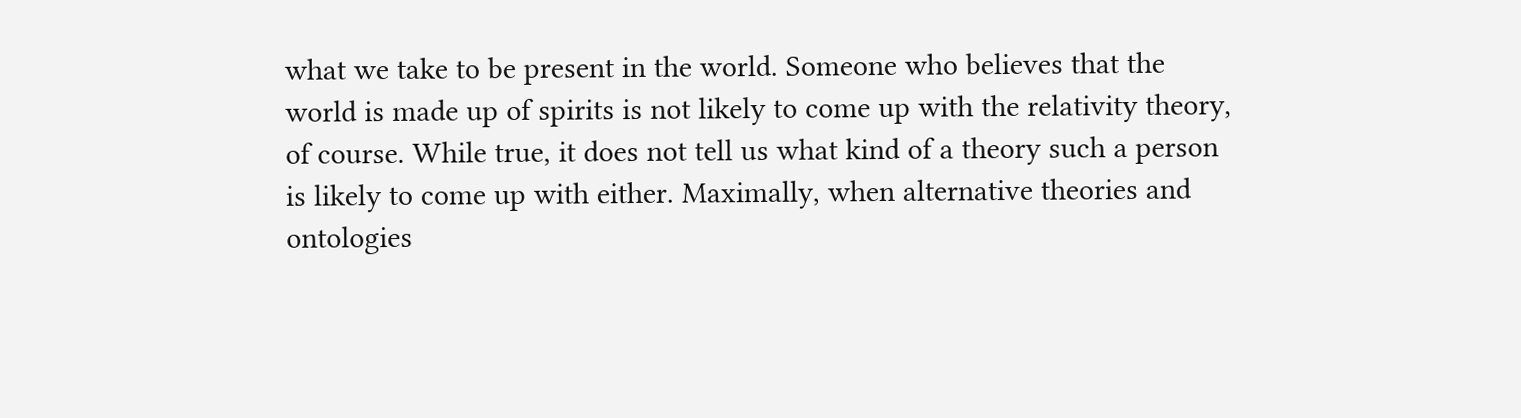what we take to be present in the world. Someone who believes that the world is made up of spirits is not likely to come up with the relativity theory, of course. While true, it does not tell us what kind of a theory such a person is likely to come up with either. Maximally, when alternative theories and ontologies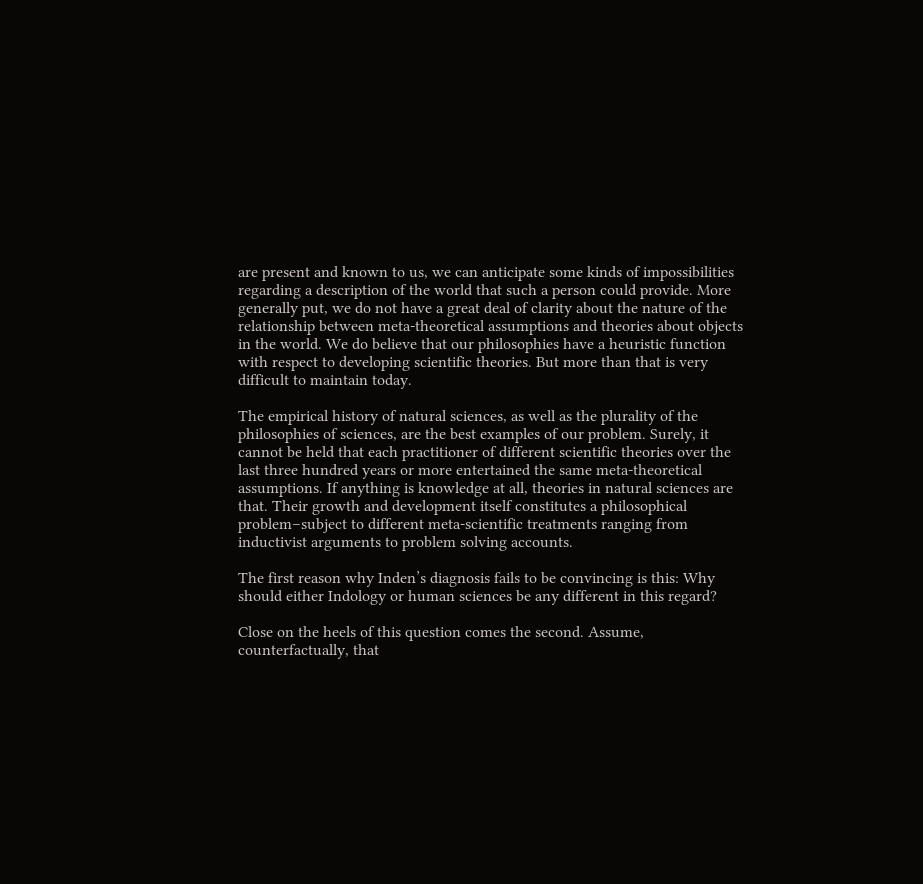are present and known to us, we can anticipate some kinds of impossibilities regarding a description of the world that such a person could provide. More generally put, we do not have a great deal of clarity about the nature of the relationship between meta-theoretical assumptions and theories about objects in the world. We do believe that our philosophies have a heuristic function with respect to developing scientific theories. But more than that is very difficult to maintain today.

The empirical history of natural sciences, as well as the plurality of the philosophies of sciences, are the best examples of our problem. Surely, it cannot be held that each practitioner of different scientific theories over the last three hundred years or more entertained the same meta-theoretical assumptions. If anything is knowledge at all, theories in natural sciences are that. Their growth and development itself constitutes a philosophical problem–subject to different meta-scientific treatments ranging from inductivist arguments to problem solving accounts.

The first reason why Inden’s diagnosis fails to be convincing is this: Why should either Indology or human sciences be any different in this regard?

Close on the heels of this question comes the second. Assume, counterfactually, that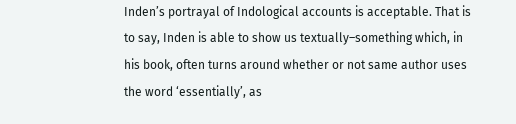Inden’s portrayal of Indological accounts is acceptable. That is to say, Inden is able to show us textually–something which, in his book, often turns around whether or not same author uses the word ‘essentially’, as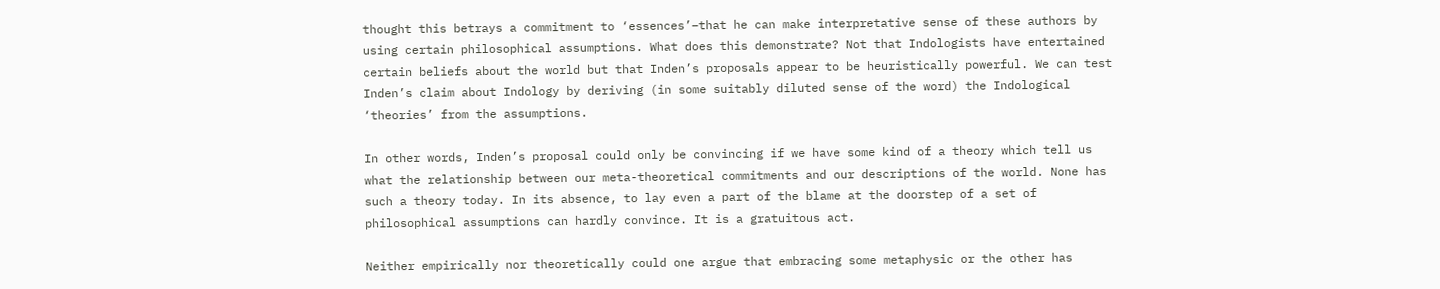thought this betrays a commitment to ‘essences’–that he can make interpretative sense of these authors by using certain philosophical assumptions. What does this demonstrate? Not that Indologists have entertained certain beliefs about the world but that Inden’s proposals appear to be heuristically powerful. We can test Inden’s claim about Indology by deriving (in some suitably diluted sense of the word) the Indological ‘theories’ from the assumptions.

In other words, Inden’s proposal could only be convincing if we have some kind of a theory which tell us what the relationship between our meta-theoretical commitments and our descriptions of the world. None has such a theory today. In its absence, to lay even a part of the blame at the doorstep of a set of philosophical assumptions can hardly convince. It is a gratuitous act.

Neither empirically nor theoretically could one argue that embracing some metaphysic or the other has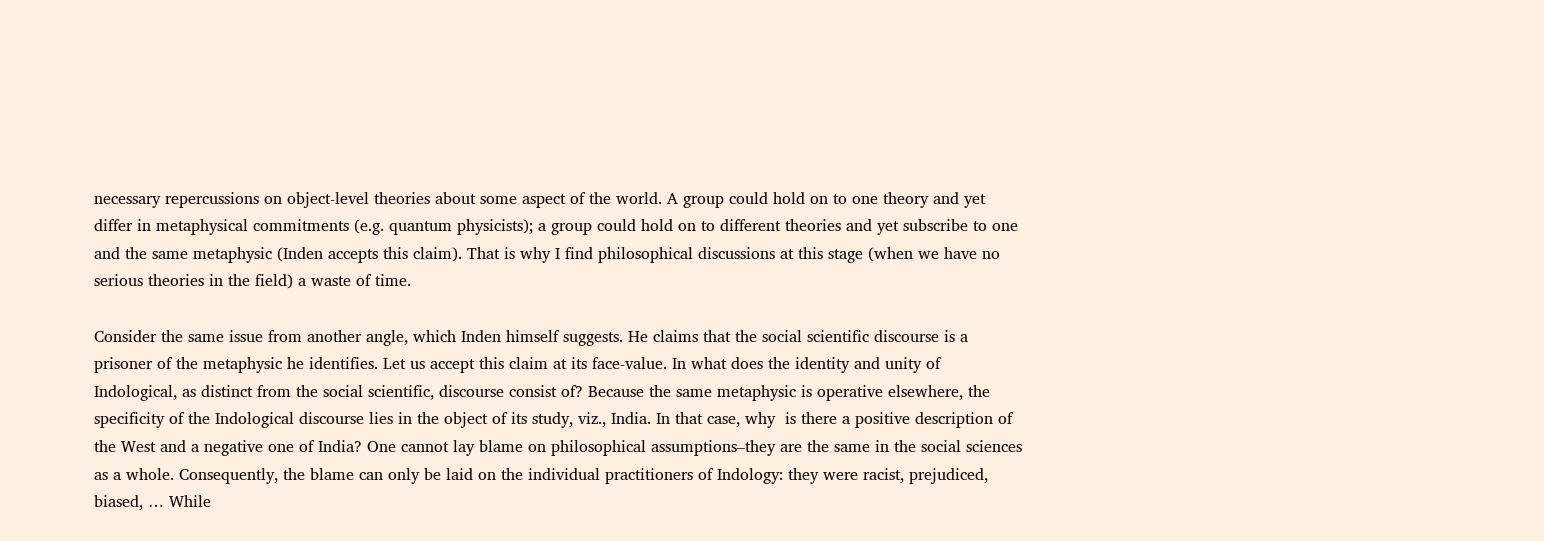necessary repercussions on object-level theories about some aspect of the world. A group could hold on to one theory and yet differ in metaphysical commitments (e.g. quantum physicists); a group could hold on to different theories and yet subscribe to one and the same metaphysic (Inden accepts this claim). That is why I find philosophical discussions at this stage (when we have no serious theories in the field) a waste of time.

Consider the same issue from another angle, which Inden himself suggests. He claims that the social scientific discourse is a prisoner of the metaphysic he identifies. Let us accept this claim at its face-value. In what does the identity and unity of Indological, as distinct from the social scientific, discourse consist of? Because the same metaphysic is operative elsewhere, the specificity of the Indological discourse lies in the object of its study, viz., India. In that case, why  is there a positive description of the West and a negative one of India? One cannot lay blame on philosophical assumptions–they are the same in the social sciences as a whole. Consequently, the blame can only be laid on the individual practitioners of Indology: they were racist, prejudiced, biased, … While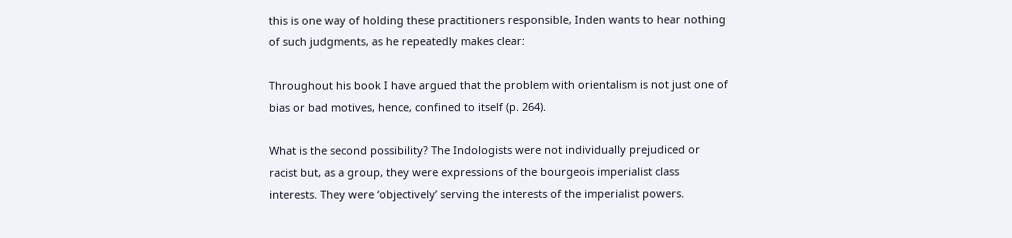this is one way of holding these practitioners responsible, Inden wants to hear nothing of such judgments, as he repeatedly makes clear:

Throughout his book I have argued that the problem with orientalism is not just one of bias or bad motives, hence, confined to itself (p. 264).

What is the second possibility? The Indologists were not individually prejudiced or racist but, as a group, they were expressions of the bourgeois imperialist class interests. They were ‘objectively’ serving the interests of the imperialist powers.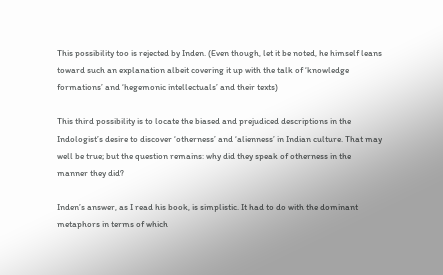This possibility too is rejected by Inden. (Even though, let it be noted, he himself leans toward such an explanation albeit covering it up with the talk of ‘knowledge formations’ and ‘hegemonic intellectuals’ and their texts)

This third possibility is to locate the biased and prejudiced descriptions in the Indologist’s desire to discover ‘otherness’ and ‘alienness’ in Indian culture. That may well be true; but the question remains: why did they speak of otherness in the manner they did?

Inden’s answer, as I read his book, is simplistic. It had to do with the dominant metaphors in terms of which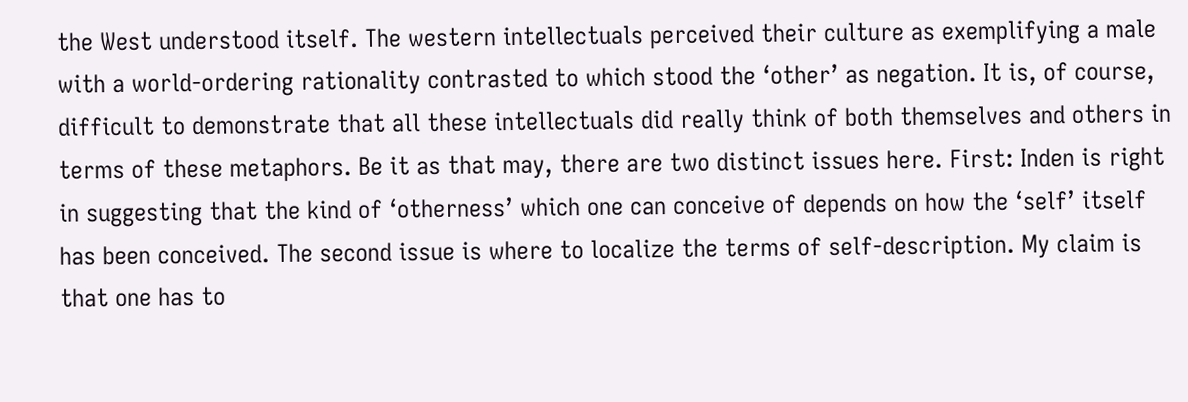the West understood itself. The western intellectuals perceived their culture as exemplifying a male with a world-ordering rationality contrasted to which stood the ‘other’ as negation. It is, of course, difficult to demonstrate that all these intellectuals did really think of both themselves and others in terms of these metaphors. Be it as that may, there are two distinct issues here. First: Inden is right in suggesting that the kind of ‘otherness’ which one can conceive of depends on how the ‘self’ itself has been conceived. The second issue is where to localize the terms of self-description. My claim is that one has to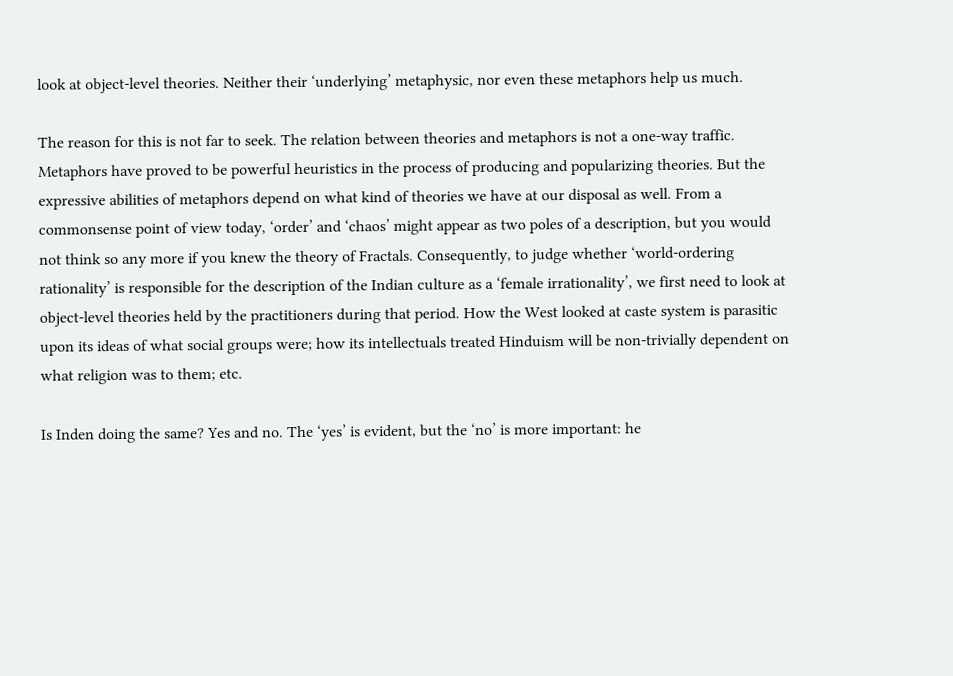look at object-level theories. Neither their ‘underlying’ metaphysic, nor even these metaphors help us much.

The reason for this is not far to seek. The relation between theories and metaphors is not a one-way traffic. Metaphors have proved to be powerful heuristics in the process of producing and popularizing theories. But the expressive abilities of metaphors depend on what kind of theories we have at our disposal as well. From a commonsense point of view today, ‘order’ and ‘chaos’ might appear as two poles of a description, but you would not think so any more if you knew the theory of Fractals. Consequently, to judge whether ‘world-ordering rationality’ is responsible for the description of the Indian culture as a ‘female irrationality’, we first need to look at object-level theories held by the practitioners during that period. How the West looked at caste system is parasitic upon its ideas of what social groups were; how its intellectuals treated Hinduism will be non-trivially dependent on what religion was to them; etc.

Is Inden doing the same? Yes and no. The ‘yes’ is evident, but the ‘no’ is more important: he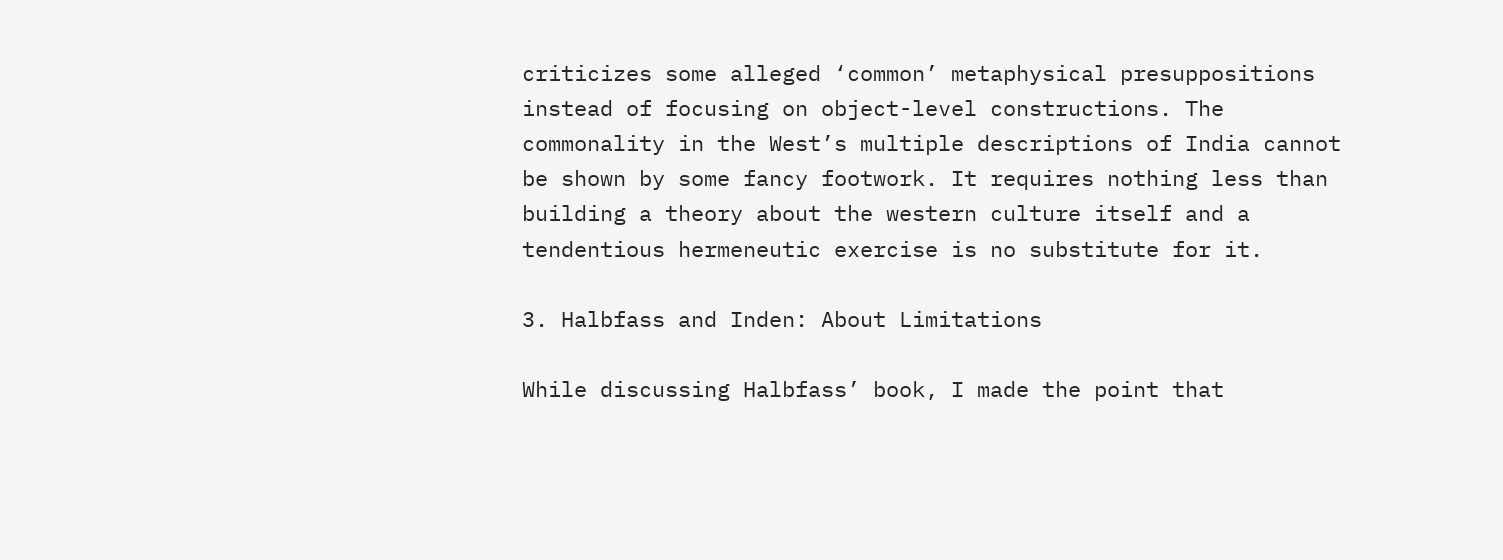criticizes some alleged ‘common’ metaphysical presuppositions instead of focusing on object-level constructions. The commonality in the West’s multiple descriptions of India cannot be shown by some fancy footwork. It requires nothing less than building a theory about the western culture itself and a tendentious hermeneutic exercise is no substitute for it.

3. Halbfass and Inden: About Limitations

While discussing Halbfass’ book, I made the point that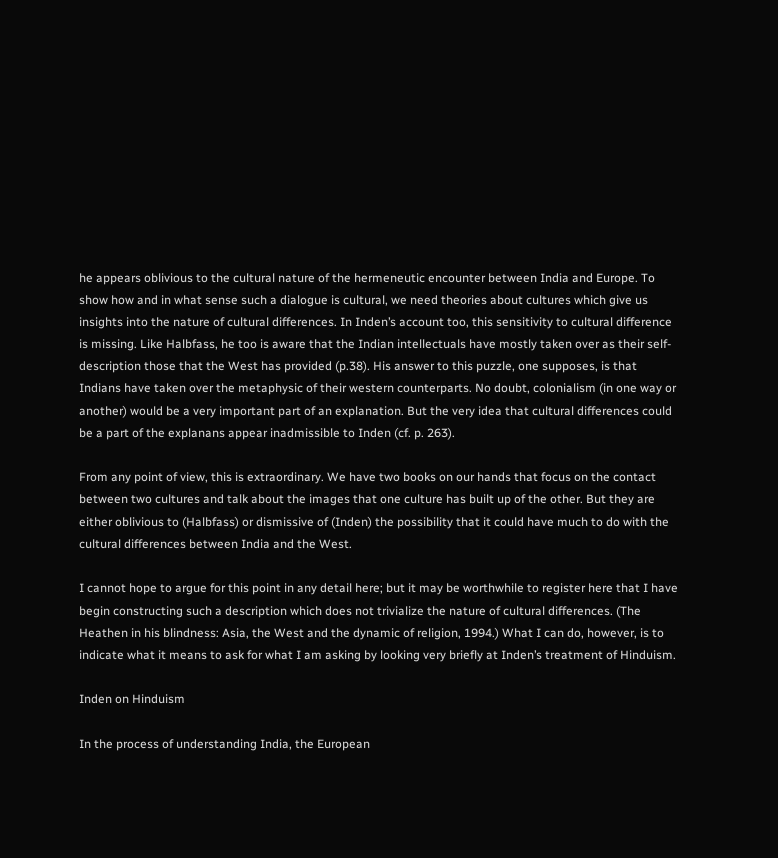he appears oblivious to the cultural nature of the hermeneutic encounter between India and Europe. To show how and in what sense such a dialogue is cultural, we need theories about cultures which give us insights into the nature of cultural differences. In Inden’s account too, this sensitivity to cultural difference is missing. Like Halbfass, he too is aware that the Indian intellectuals have mostly taken over as their self-description those that the West has provided (p.38). His answer to this puzzle, one supposes, is that Indians have taken over the metaphysic of their western counterparts. No doubt, colonialism (in one way or another) would be a very important part of an explanation. But the very idea that cultural differences could be a part of the explanans appear inadmissible to Inden (cf. p. 263).

From any point of view, this is extraordinary. We have two books on our hands that focus on the contact between two cultures and talk about the images that one culture has built up of the other. But they are either oblivious to (Halbfass) or dismissive of (Inden) the possibility that it could have much to do with the cultural differences between India and the West.

I cannot hope to argue for this point in any detail here; but it may be worthwhile to register here that I have begin constructing such a description which does not trivialize the nature of cultural differences. (The Heathen in his blindness: Asia, the West and the dynamic of religion, 1994.) What I can do, however, is to indicate what it means to ask for what I am asking by looking very briefly at Inden’s treatment of Hinduism.

Inden on Hinduism

In the process of understanding India, the European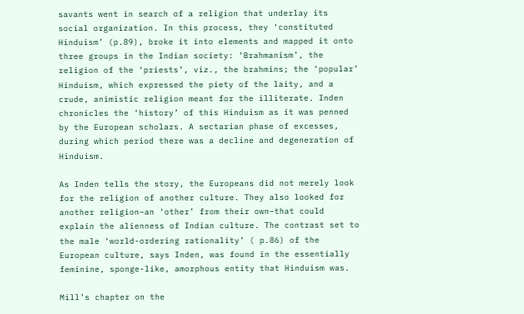savants went in search of a religion that underlay its social organization. In this process, they ‘constituted Hinduism’ (p.89), broke it into elements and mapped it onto three groups in the Indian society: ‘Brahmanism’, the religion of the ‘priests’, viz., the brahmins; the ‘popular’ Hinduism, which expressed the piety of the laity, and a crude, animistic religion meant for the illiterate. Inden chronicles the ‘history’ of this Hinduism as it was penned by the European scholars. A sectarian phase of excesses, during which period there was a decline and degeneration of Hinduism.

As Inden tells the story, the Europeans did not merely look for the religion of another culture. They also looked for another religion–an ‘other’ from their own–that could explain the alienness of Indian culture. The contrast set to the male ‘world-ordering rationality’ ( p.86) of the European culture, says Inden, was found in the essentially feminine, sponge-like, amorphous entity that Hinduism was.

Mill’s chapter on the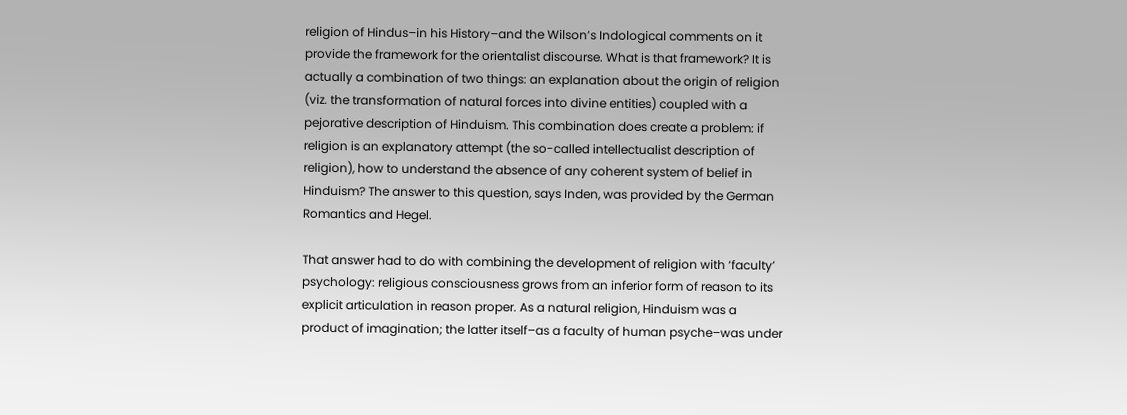religion of Hindus–in his History–and the Wilson’s Indological comments on it provide the framework for the orientalist discourse. What is that framework? It is actually a combination of two things: an explanation about the origin of religion (viz. the transformation of natural forces into divine entities) coupled with a pejorative description of Hinduism. This combination does create a problem: if religion is an explanatory attempt (the so-called intellectualist description of religion), how to understand the absence of any coherent system of belief in Hinduism? The answer to this question, says Inden, was provided by the German Romantics and Hegel.

That answer had to do with combining the development of religion with ‘faculty’ psychology: religious consciousness grows from an inferior form of reason to its explicit articulation in reason proper. As a natural religion, Hinduism was a product of imagination; the latter itself–as a faculty of human psyche–was under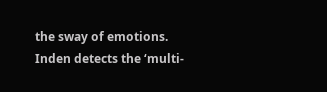the sway of emotions. Inden detects the ‘multi-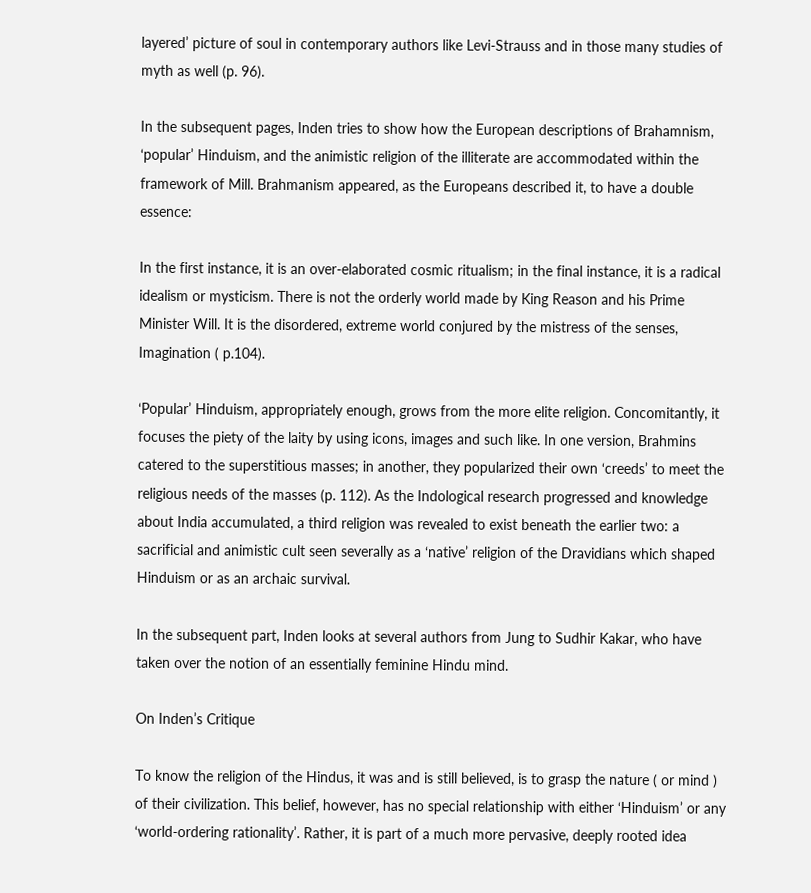layered’ picture of soul in contemporary authors like Levi-Strauss and in those many studies of myth as well (p. 96).

In the subsequent pages, Inden tries to show how the European descriptions of Brahamnism, ‘popular’ Hinduism, and the animistic religion of the illiterate are accommodated within the framework of Mill. Brahmanism appeared, as the Europeans described it, to have a double essence:

In the first instance, it is an over-elaborated cosmic ritualism; in the final instance, it is a radical idealism or mysticism. There is not the orderly world made by King Reason and his Prime Minister Will. It is the disordered, extreme world conjured by the mistress of the senses, Imagination ( p.104).

‘Popular’ Hinduism, appropriately enough, grows from the more elite religion. Concomitantly, it focuses the piety of the laity by using icons, images and such like. In one version, Brahmins catered to the superstitious masses; in another, they popularized their own ‘creeds’ to meet the religious needs of the masses (p. 112). As the Indological research progressed and knowledge about India accumulated, a third religion was revealed to exist beneath the earlier two: a sacrificial and animistic cult seen severally as a ‘native’ religion of the Dravidians which shaped Hinduism or as an archaic survival.

In the subsequent part, Inden looks at several authors from Jung to Sudhir Kakar, who have taken over the notion of an essentially feminine Hindu mind.

On Inden’s Critique

To know the religion of the Hindus, it was and is still believed, is to grasp the nature ( or mind ) of their civilization. This belief, however, has no special relationship with either ‘Hinduism’ or any ‘world-ordering rationality’. Rather, it is part of a much more pervasive, deeply rooted idea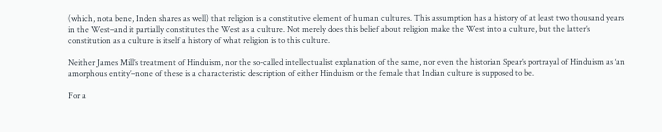(which, nota bene, Inden shares as well) that religion is a constitutive element of human cultures. This assumption has a history of at least two thousand years in the West–and it partially constitutes the West as a culture. Not merely does this belief about religion make the West into a culture, but the latter’s constitution as a culture is itself a history of what religion is to this culture.

Neither James Mill’s treatment of Hinduism, nor the so-called intellectualist explanation of the same, nor even the historian Spear’s portrayal of Hinduism as ‘an amorphous entity’–none of these is a characteristic description of either Hinduism or the female that Indian culture is supposed to be.

For a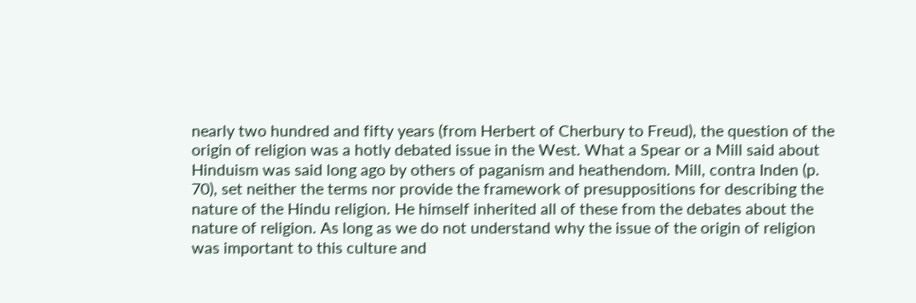nearly two hundred and fifty years (from Herbert of Cherbury to Freud), the question of the origin of religion was a hotly debated issue in the West. What a Spear or a Mill said about Hinduism was said long ago by others of paganism and heathendom. Mill, contra Inden (p. 70), set neither the terms nor provide the framework of presuppositions for describing the nature of the Hindu religion. He himself inherited all of these from the debates about the nature of religion. As long as we do not understand why the issue of the origin of religion was important to this culture and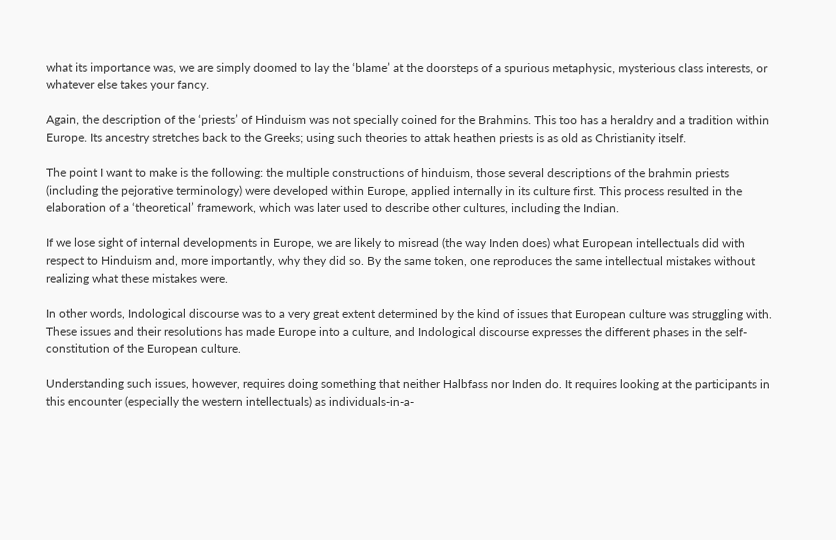what its importance was, we are simply doomed to lay the ‘blame’ at the doorsteps of a spurious metaphysic, mysterious class interests, or whatever else takes your fancy.

Again, the description of the ‘priests’ of Hinduism was not specially coined for the Brahmins. This too has a heraldry and a tradition within Europe. Its ancestry stretches back to the Greeks; using such theories to attak heathen priests is as old as Christianity itself.

The point I want to make is the following: the multiple constructions of hinduism, those several descriptions of the brahmin priests (including the pejorative terminology) were developed within Europe, applied internally in its culture first. This process resulted in the elaboration of a ‘theoretical’ framework, which was later used to describe other cultures, including the Indian.

If we lose sight of internal developments in Europe, we are likely to misread (the way Inden does) what European intellectuals did with respect to Hinduism and, more importantly, why they did so. By the same token, one reproduces the same intellectual mistakes without realizing what these mistakes were.

In other words, Indological discourse was to a very great extent determined by the kind of issues that European culture was struggling with. These issues and their resolutions has made Europe into a culture, and Indological discourse expresses the different phases in the self-constitution of the European culture.

Understanding such issues, however, requires doing something that neither Halbfass nor Inden do. It requires looking at the participants in this encounter (especially the western intellectuals) as individuals-in-a-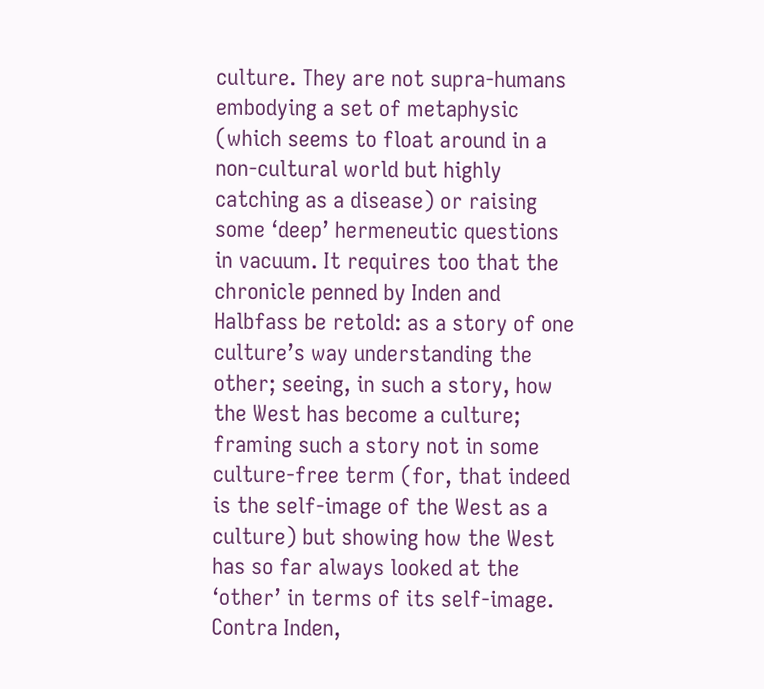culture. They are not supra-humans embodying a set of metaphysic (which seems to float around in a non-cultural world but highly catching as a disease) or raising some ‘deep’ hermeneutic questions in vacuum. It requires too that the chronicle penned by Inden and Halbfass be retold: as a story of one culture’s way understanding the other; seeing, in such a story, how the West has become a culture; framing such a story not in some culture-free term (for, that indeed is the self-image of the West as a culture) but showing how the West has so far always looked at the ‘other’ in terms of its self-image. Contra Inden,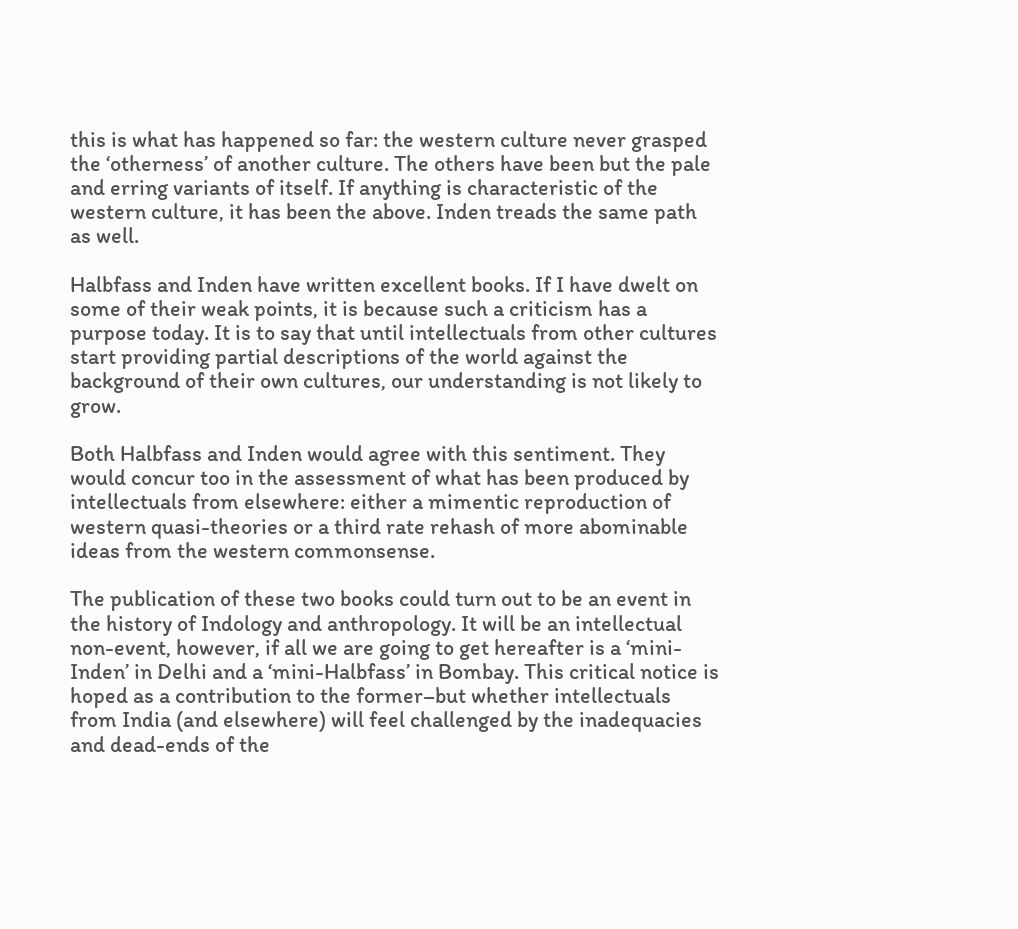this is what has happened so far: the western culture never grasped the ‘otherness’ of another culture. The others have been but the pale and erring variants of itself. If anything is characteristic of the western culture, it has been the above. Inden treads the same path as well.

Halbfass and Inden have written excellent books. If I have dwelt on some of their weak points, it is because such a criticism has a purpose today. It is to say that until intellectuals from other cultures start providing partial descriptions of the world against the background of their own cultures, our understanding is not likely to grow.

Both Halbfass and Inden would agree with this sentiment. They would concur too in the assessment of what has been produced by intellectuals from elsewhere: either a mimentic reproduction of western quasi-theories or a third rate rehash of more abominable ideas from the western commonsense.

The publication of these two books could turn out to be an event in the history of Indology and anthropology. It will be an intellectual non-event, however, if all we are going to get hereafter is a ‘mini-Inden’ in Delhi and a ‘mini-Halbfass’ in Bombay. This critical notice is hoped as a contribution to the former–but whether intellectuals from India (and elsewhere) will feel challenged by the inadequacies and dead-ends of the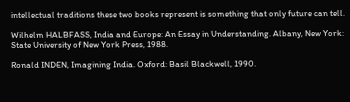intellectual traditions these two books represent is something that only future can tell.

Wilhelm HALBFASS, India and Europe: An Essay in Understanding. Albany, New York: State University of New York Press, 1988.

Ronald INDEN, Imagining India. Oxford: Basil Blackwell, 1990.